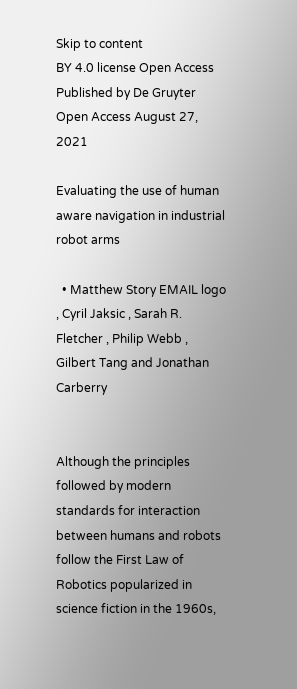Skip to content
BY 4.0 license Open Access Published by De Gruyter Open Access August 27, 2021

Evaluating the use of human aware navigation in industrial robot arms

  • Matthew Story EMAIL logo , Cyril Jaksic , Sarah R. Fletcher , Philip Webb , Gilbert Tang and Jonathan Carberry


Although the principles followed by modern standards for interaction between humans and robots follow the First Law of Robotics popularized in science fiction in the 1960s,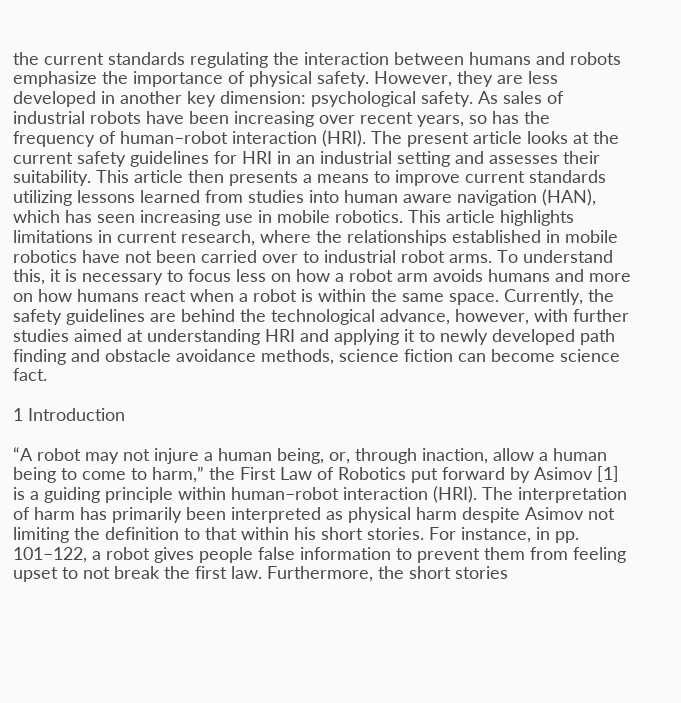the current standards regulating the interaction between humans and robots emphasize the importance of physical safety. However, they are less developed in another key dimension: psychological safety. As sales of industrial robots have been increasing over recent years, so has the frequency of human–robot interaction (HRI). The present article looks at the current safety guidelines for HRI in an industrial setting and assesses their suitability. This article then presents a means to improve current standards utilizing lessons learned from studies into human aware navigation (HAN), which has seen increasing use in mobile robotics. This article highlights limitations in current research, where the relationships established in mobile robotics have not been carried over to industrial robot arms. To understand this, it is necessary to focus less on how a robot arm avoids humans and more on how humans react when a robot is within the same space. Currently, the safety guidelines are behind the technological advance, however, with further studies aimed at understanding HRI and applying it to newly developed path finding and obstacle avoidance methods, science fiction can become science fact.

1 Introduction

“A robot may not injure a human being, or, through inaction, allow a human being to come to harm,” the First Law of Robotics put forward by Asimov [1] is a guiding principle within human–robot interaction (HRI). The interpretation of harm has primarily been interpreted as physical harm despite Asimov not limiting the definition to that within his short stories. For instance, in pp. 101–122, a robot gives people false information to prevent them from feeling upset to not break the first law. Furthermore, the short stories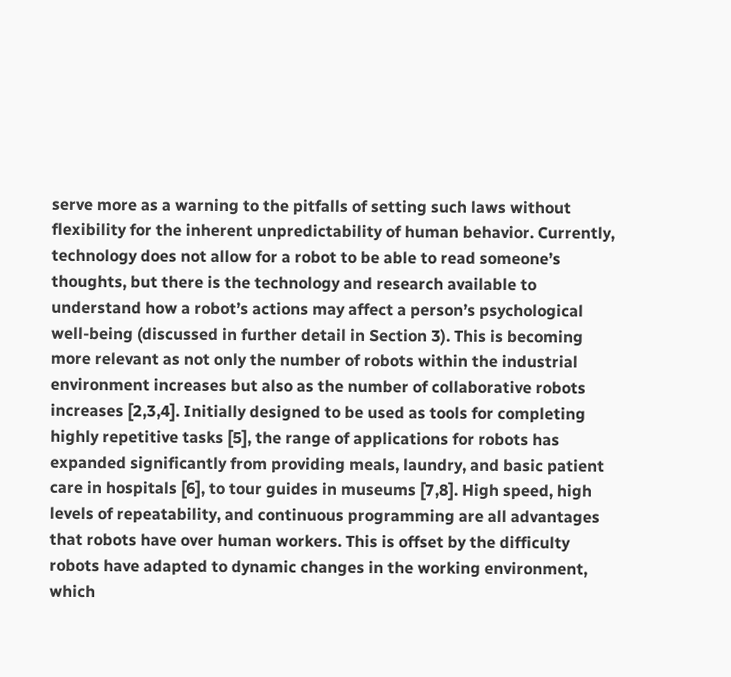serve more as a warning to the pitfalls of setting such laws without flexibility for the inherent unpredictability of human behavior. Currently, technology does not allow for a robot to be able to read someone’s thoughts, but there is the technology and research available to understand how a robot’s actions may affect a person’s psychological well-being (discussed in further detail in Section 3). This is becoming more relevant as not only the number of robots within the industrial environment increases but also as the number of collaborative robots increases [2,3,4]. Initially designed to be used as tools for completing highly repetitive tasks [5], the range of applications for robots has expanded significantly from providing meals, laundry, and basic patient care in hospitals [6], to tour guides in museums [7,8]. High speed, high levels of repeatability, and continuous programming are all advantages that robots have over human workers. This is offset by the difficulty robots have adapted to dynamic changes in the working environment, which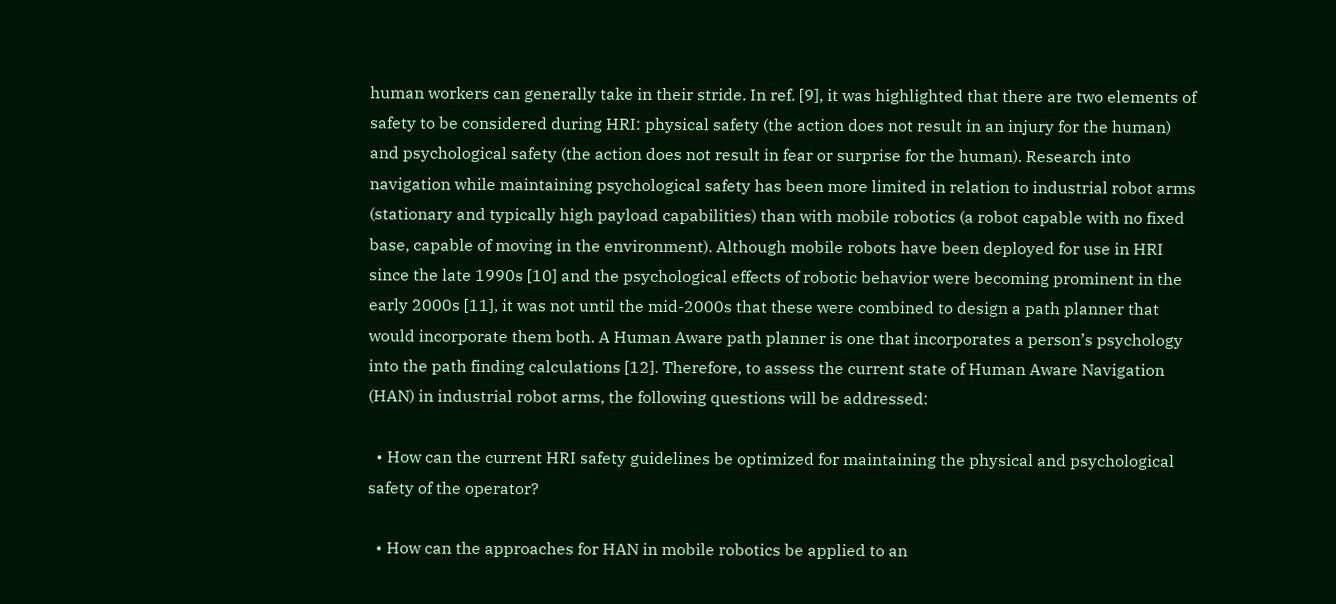human workers can generally take in their stride. In ref. [9], it was highlighted that there are two elements of safety to be considered during HRI: physical safety (the action does not result in an injury for the human) and psychological safety (the action does not result in fear or surprise for the human). Research into navigation while maintaining psychological safety has been more limited in relation to industrial robot arms (stationary and typically high payload capabilities) than with mobile robotics (a robot capable with no fixed base, capable of moving in the environment). Although mobile robots have been deployed for use in HRI since the late 1990s [10] and the psychological effects of robotic behavior were becoming prominent in the early 2000s [11], it was not until the mid-2000s that these were combined to design a path planner that would incorporate them both. A Human Aware path planner is one that incorporates a person’s psychology into the path finding calculations [12]. Therefore, to assess the current state of Human Aware Navigation (HAN) in industrial robot arms, the following questions will be addressed:

  • How can the current HRI safety guidelines be optimized for maintaining the physical and psychological safety of the operator?

  • How can the approaches for HAN in mobile robotics be applied to an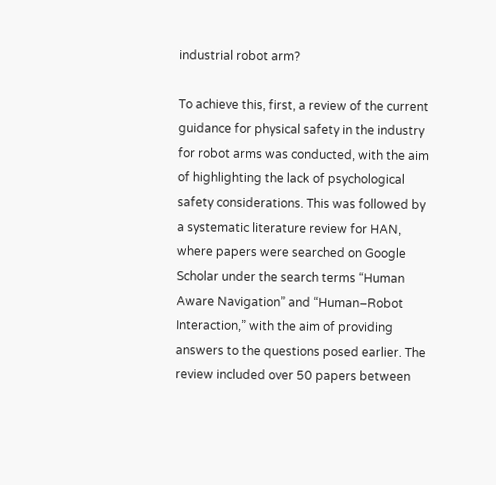industrial robot arm?

To achieve this, first, a review of the current guidance for physical safety in the industry for robot arms was conducted, with the aim of highlighting the lack of psychological safety considerations. This was followed by a systematic literature review for HAN, where papers were searched on Google Scholar under the search terms “Human Aware Navigation” and “Human–Robot Interaction,” with the aim of providing answers to the questions posed earlier. The review included over 50 papers between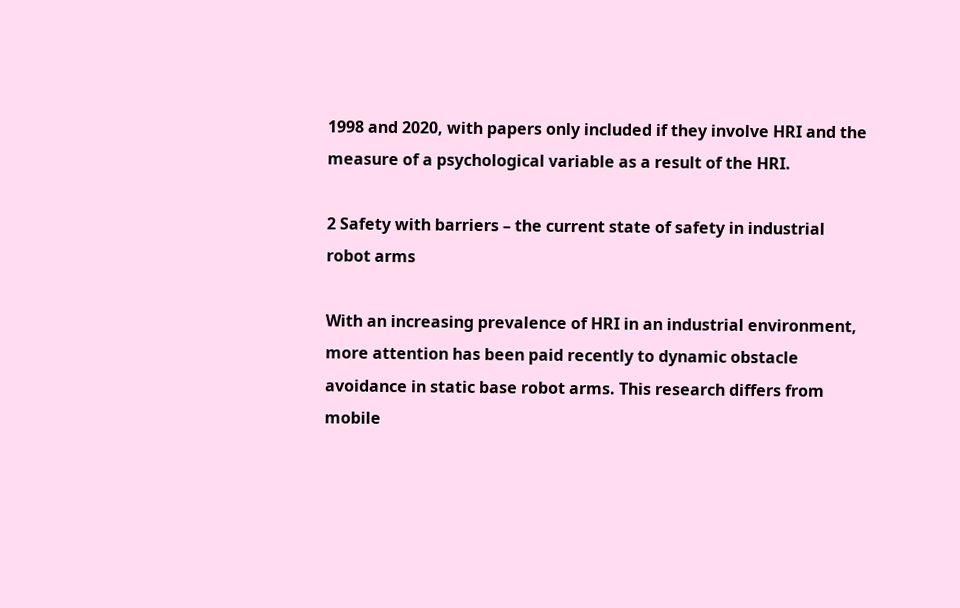1998 and 2020, with papers only included if they involve HRI and the measure of a psychological variable as a result of the HRI.

2 Safety with barriers – the current state of safety in industrial robot arms

With an increasing prevalence of HRI in an industrial environment, more attention has been paid recently to dynamic obstacle avoidance in static base robot arms. This research differs from mobile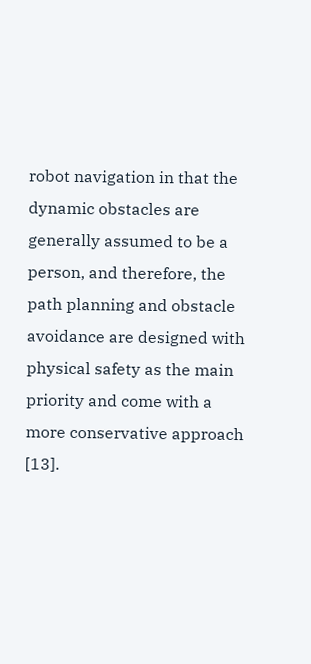robot navigation in that the dynamic obstacles are generally assumed to be a person, and therefore, the path planning and obstacle avoidance are designed with physical safety as the main priority and come with a more conservative approach [13].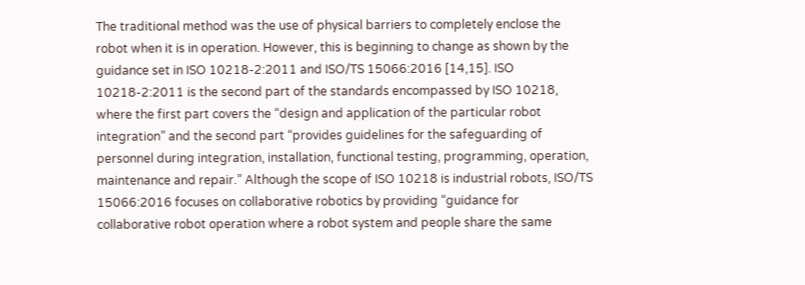The traditional method was the use of physical barriers to completely enclose the robot when it is in operation. However, this is beginning to change as shown by the guidance set in ISO 10218-2:2011 and ISO/TS 15066:2016 [14,15]. ISO 10218-2:2011 is the second part of the standards encompassed by ISO 10218, where the first part covers the “design and application of the particular robot integration” and the second part “provides guidelines for the safeguarding of personnel during integration, installation, functional testing, programming, operation, maintenance and repair.” Although the scope of ISO 10218 is industrial robots, ISO/TS 15066:2016 focuses on collaborative robotics by providing “guidance for collaborative robot operation where a robot system and people share the same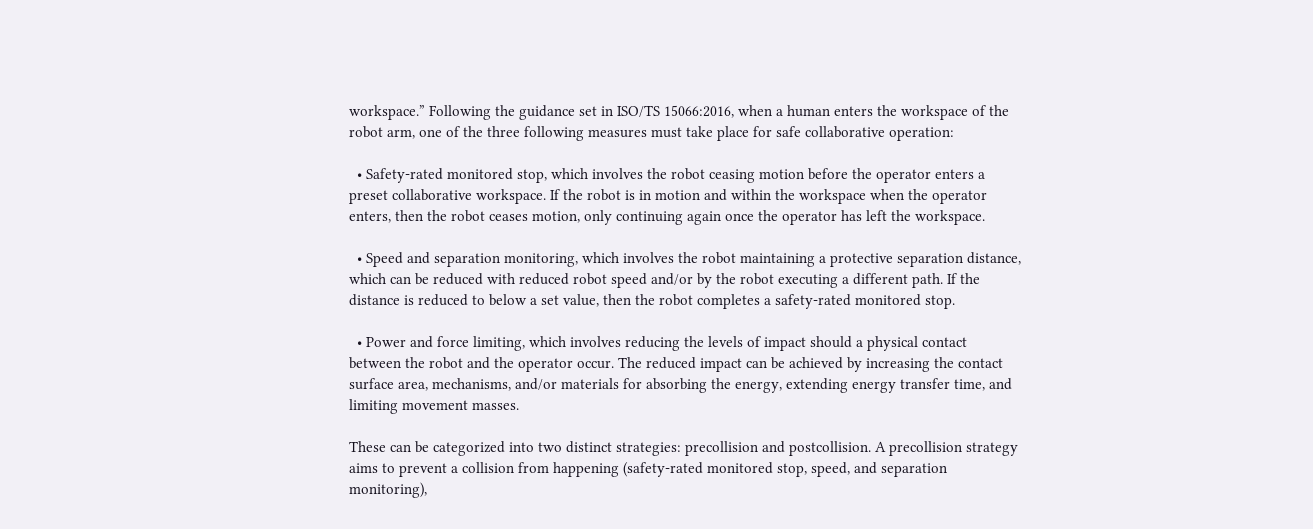workspace.” Following the guidance set in ISO/TS 15066:2016, when a human enters the workspace of the robot arm, one of the three following measures must take place for safe collaborative operation:

  • Safety-rated monitored stop, which involves the robot ceasing motion before the operator enters a preset collaborative workspace. If the robot is in motion and within the workspace when the operator enters, then the robot ceases motion, only continuing again once the operator has left the workspace.

  • Speed and separation monitoring, which involves the robot maintaining a protective separation distance, which can be reduced with reduced robot speed and/or by the robot executing a different path. If the distance is reduced to below a set value, then the robot completes a safety-rated monitored stop.

  • Power and force limiting, which involves reducing the levels of impact should a physical contact between the robot and the operator occur. The reduced impact can be achieved by increasing the contact surface area, mechanisms, and/or materials for absorbing the energy, extending energy transfer time, and limiting movement masses.

These can be categorized into two distinct strategies: precollision and postcollision. A precollision strategy aims to prevent a collision from happening (safety-rated monitored stop, speed, and separation monitoring),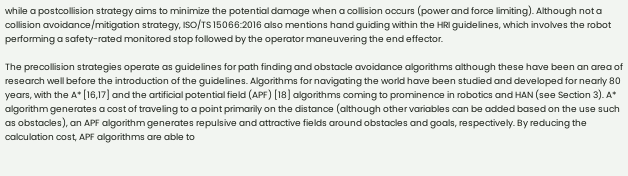while a postcollision strategy aims to minimize the potential damage when a collision occurs (power and force limiting). Although not a collision avoidance/mitigation strategy, ISO/TS 15066:2016 also mentions hand guiding within the HRI guidelines, which involves the robot performing a safety-rated monitored stop followed by the operator maneuvering the end effector.

The precollision strategies operate as guidelines for path finding and obstacle avoidance algorithms although these have been an area of research well before the introduction of the guidelines. Algorithms for navigating the world have been studied and developed for nearly 80 years, with the A* [16,17] and the artificial potential field (APF) [18] algorithms coming to prominence in robotics and HAN (see Section 3). A* algorithm generates a cost of traveling to a point primarily on the distance (although other variables can be added based on the use such as obstacles), an APF algorithm generates repulsive and attractive fields around obstacles and goals, respectively. By reducing the calculation cost, APF algorithms are able to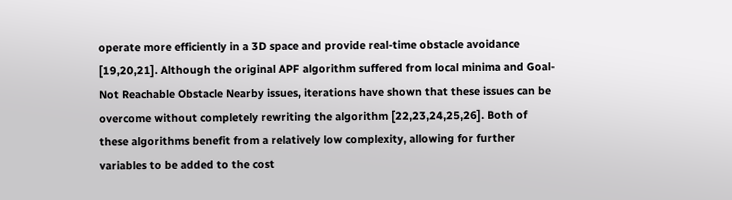operate more efficiently in a 3D space and provide real-time obstacle avoidance [19,20,21]. Although the original APF algorithm suffered from local minima and Goal-Not Reachable Obstacle Nearby issues, iterations have shown that these issues can be overcome without completely rewriting the algorithm [22,23,24,25,26]. Both of these algorithms benefit from a relatively low complexity, allowing for further variables to be added to the cost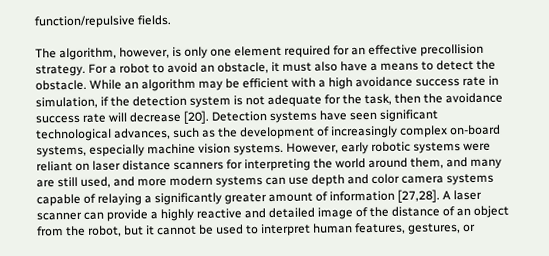function/repulsive fields.

The algorithm, however, is only one element required for an effective precollision strategy. For a robot to avoid an obstacle, it must also have a means to detect the obstacle. While an algorithm may be efficient with a high avoidance success rate in simulation, if the detection system is not adequate for the task, then the avoidance success rate will decrease [20]. Detection systems have seen significant technological advances, such as the development of increasingly complex on-board systems, especially machine vision systems. However, early robotic systems were reliant on laser distance scanners for interpreting the world around them, and many are still used, and more modern systems can use depth and color camera systems capable of relaying a significantly greater amount of information [27,28]. A laser scanner can provide a highly reactive and detailed image of the distance of an object from the robot, but it cannot be used to interpret human features, gestures, or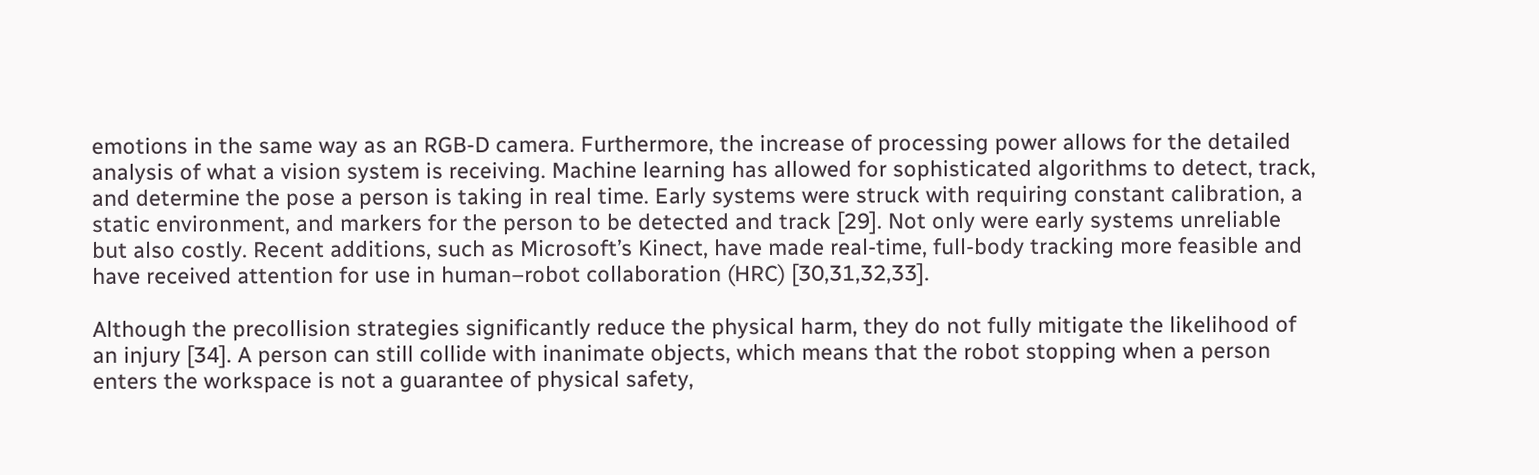emotions in the same way as an RGB-D camera. Furthermore, the increase of processing power allows for the detailed analysis of what a vision system is receiving. Machine learning has allowed for sophisticated algorithms to detect, track, and determine the pose a person is taking in real time. Early systems were struck with requiring constant calibration, a static environment, and markers for the person to be detected and track [29]. Not only were early systems unreliable but also costly. Recent additions, such as Microsoft’s Kinect, have made real-time, full-body tracking more feasible and have received attention for use in human–robot collaboration (HRC) [30,31,32,33].

Although the precollision strategies significantly reduce the physical harm, they do not fully mitigate the likelihood of an injury [34]. A person can still collide with inanimate objects, which means that the robot stopping when a person enters the workspace is not a guarantee of physical safety,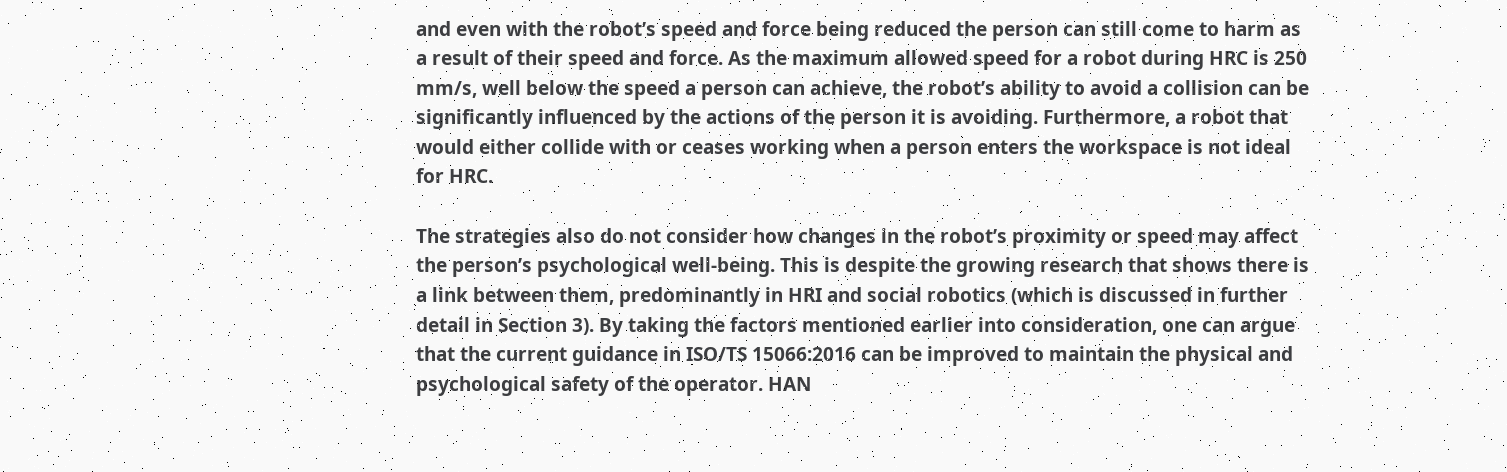and even with the robot’s speed and force being reduced the person can still come to harm as a result of their speed and force. As the maximum allowed speed for a robot during HRC is 250 mm/s, well below the speed a person can achieve, the robot’s ability to avoid a collision can be significantly influenced by the actions of the person it is avoiding. Furthermore, a robot that would either collide with or ceases working when a person enters the workspace is not ideal for HRC.

The strategies also do not consider how changes in the robot’s proximity or speed may affect the person’s psychological well-being. This is despite the growing research that shows there is a link between them, predominantly in HRI and social robotics (which is discussed in further detail in Section 3). By taking the factors mentioned earlier into consideration, one can argue that the current guidance in ISO/TS 15066:2016 can be improved to maintain the physical and psychological safety of the operator. HAN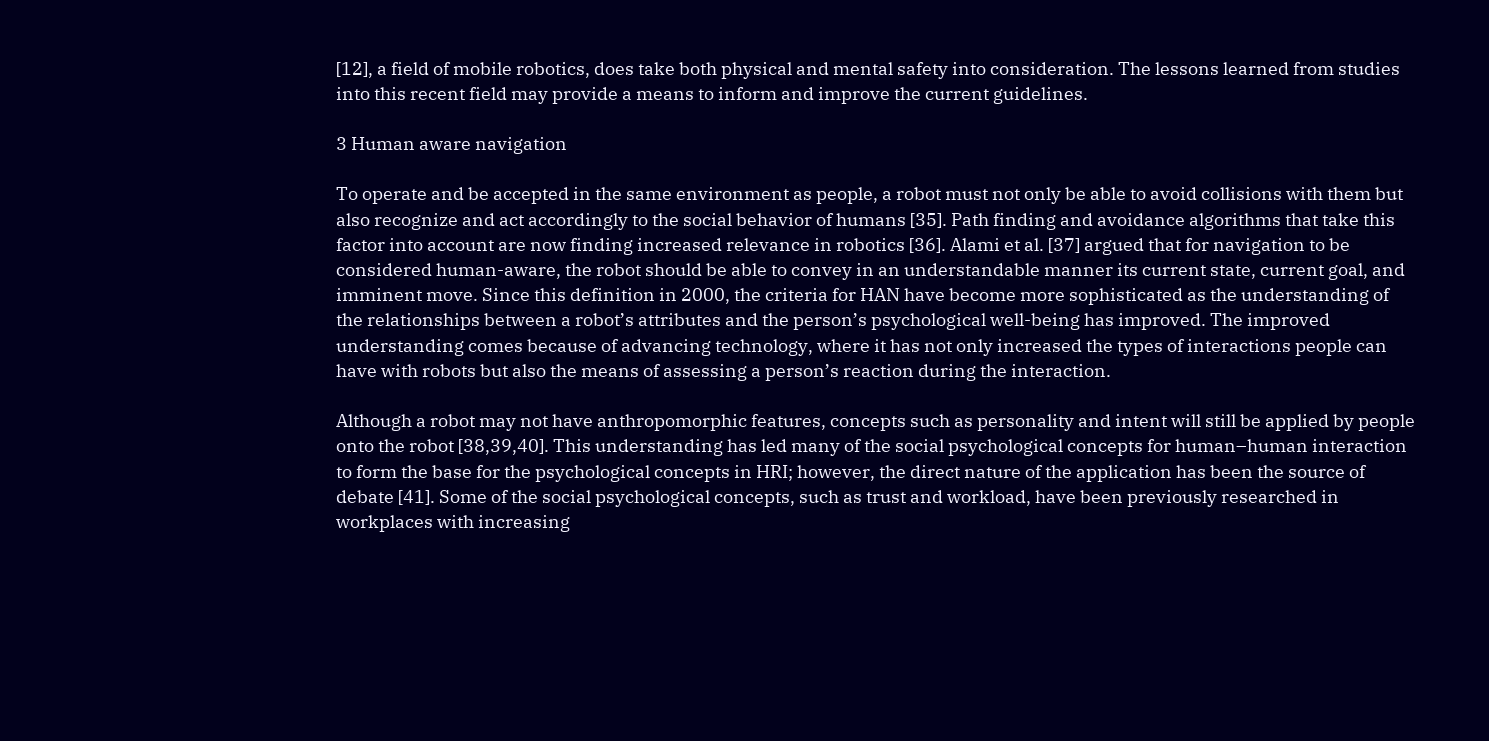[12], a field of mobile robotics, does take both physical and mental safety into consideration. The lessons learned from studies into this recent field may provide a means to inform and improve the current guidelines.

3 Human aware navigation

To operate and be accepted in the same environment as people, a robot must not only be able to avoid collisions with them but also recognize and act accordingly to the social behavior of humans [35]. Path finding and avoidance algorithms that take this factor into account are now finding increased relevance in robotics [36]. Alami et al. [37] argued that for navigation to be considered human-aware, the robot should be able to convey in an understandable manner its current state, current goal, and imminent move. Since this definition in 2000, the criteria for HAN have become more sophisticated as the understanding of the relationships between a robot’s attributes and the person’s psychological well-being has improved. The improved understanding comes because of advancing technology, where it has not only increased the types of interactions people can have with robots but also the means of assessing a person’s reaction during the interaction.

Although a robot may not have anthropomorphic features, concepts such as personality and intent will still be applied by people onto the robot [38,39,40]. This understanding has led many of the social psychological concepts for human–human interaction to form the base for the psychological concepts in HRI; however, the direct nature of the application has been the source of debate [41]. Some of the social psychological concepts, such as trust and workload, have been previously researched in workplaces with increasing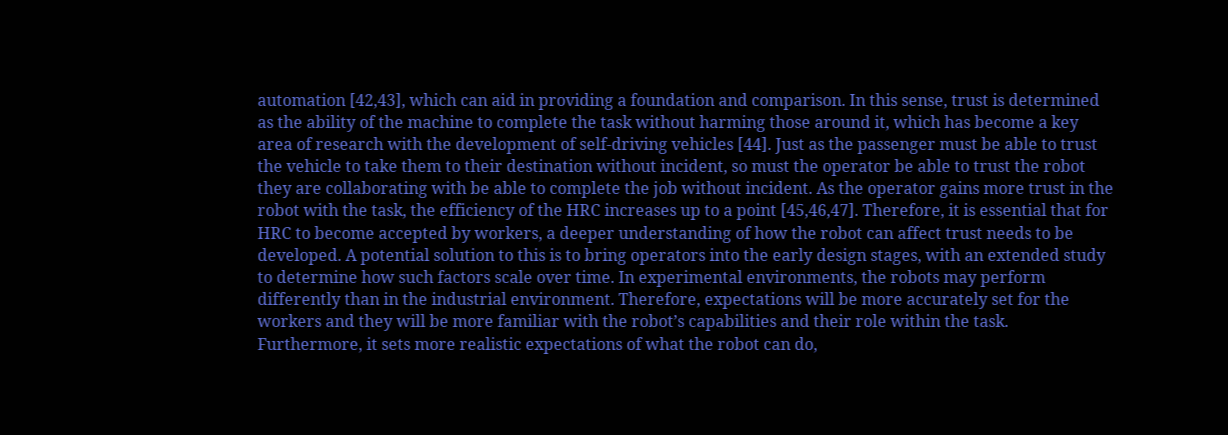automation [42,43], which can aid in providing a foundation and comparison. In this sense, trust is determined as the ability of the machine to complete the task without harming those around it, which has become a key area of research with the development of self-driving vehicles [44]. Just as the passenger must be able to trust the vehicle to take them to their destination without incident, so must the operator be able to trust the robot they are collaborating with be able to complete the job without incident. As the operator gains more trust in the robot with the task, the efficiency of the HRC increases up to a point [45,46,47]. Therefore, it is essential that for HRC to become accepted by workers, a deeper understanding of how the robot can affect trust needs to be developed. A potential solution to this is to bring operators into the early design stages, with an extended study to determine how such factors scale over time. In experimental environments, the robots may perform differently than in the industrial environment. Therefore, expectations will be more accurately set for the workers and they will be more familiar with the robot’s capabilities and their role within the task. Furthermore, it sets more realistic expectations of what the robot can do,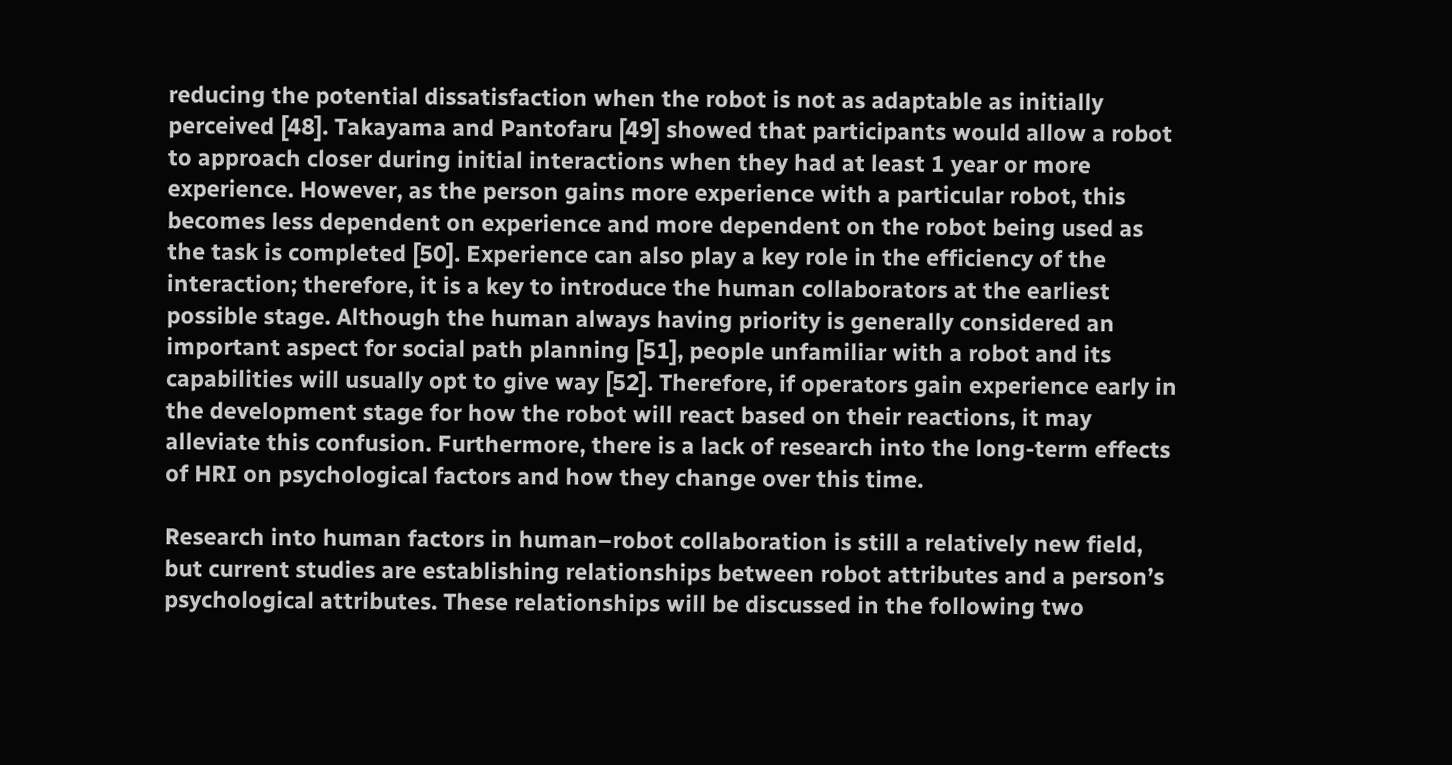reducing the potential dissatisfaction when the robot is not as adaptable as initially perceived [48]. Takayama and Pantofaru [49] showed that participants would allow a robot to approach closer during initial interactions when they had at least 1 year or more experience. However, as the person gains more experience with a particular robot, this becomes less dependent on experience and more dependent on the robot being used as the task is completed [50]. Experience can also play a key role in the efficiency of the interaction; therefore, it is a key to introduce the human collaborators at the earliest possible stage. Although the human always having priority is generally considered an important aspect for social path planning [51], people unfamiliar with a robot and its capabilities will usually opt to give way [52]. Therefore, if operators gain experience early in the development stage for how the robot will react based on their reactions, it may alleviate this confusion. Furthermore, there is a lack of research into the long-term effects of HRI on psychological factors and how they change over this time.

Research into human factors in human–robot collaboration is still a relatively new field, but current studies are establishing relationships between robot attributes and a person’s psychological attributes. These relationships will be discussed in the following two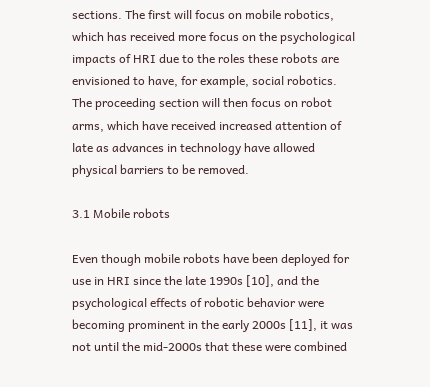sections. The first will focus on mobile robotics, which has received more focus on the psychological impacts of HRI due to the roles these robots are envisioned to have, for example, social robotics. The proceeding section will then focus on robot arms, which have received increased attention of late as advances in technology have allowed physical barriers to be removed.

3.1 Mobile robots

Even though mobile robots have been deployed for use in HRI since the late 1990s [10], and the psychological effects of robotic behavior were becoming prominent in the early 2000s [11], it was not until the mid-2000s that these were combined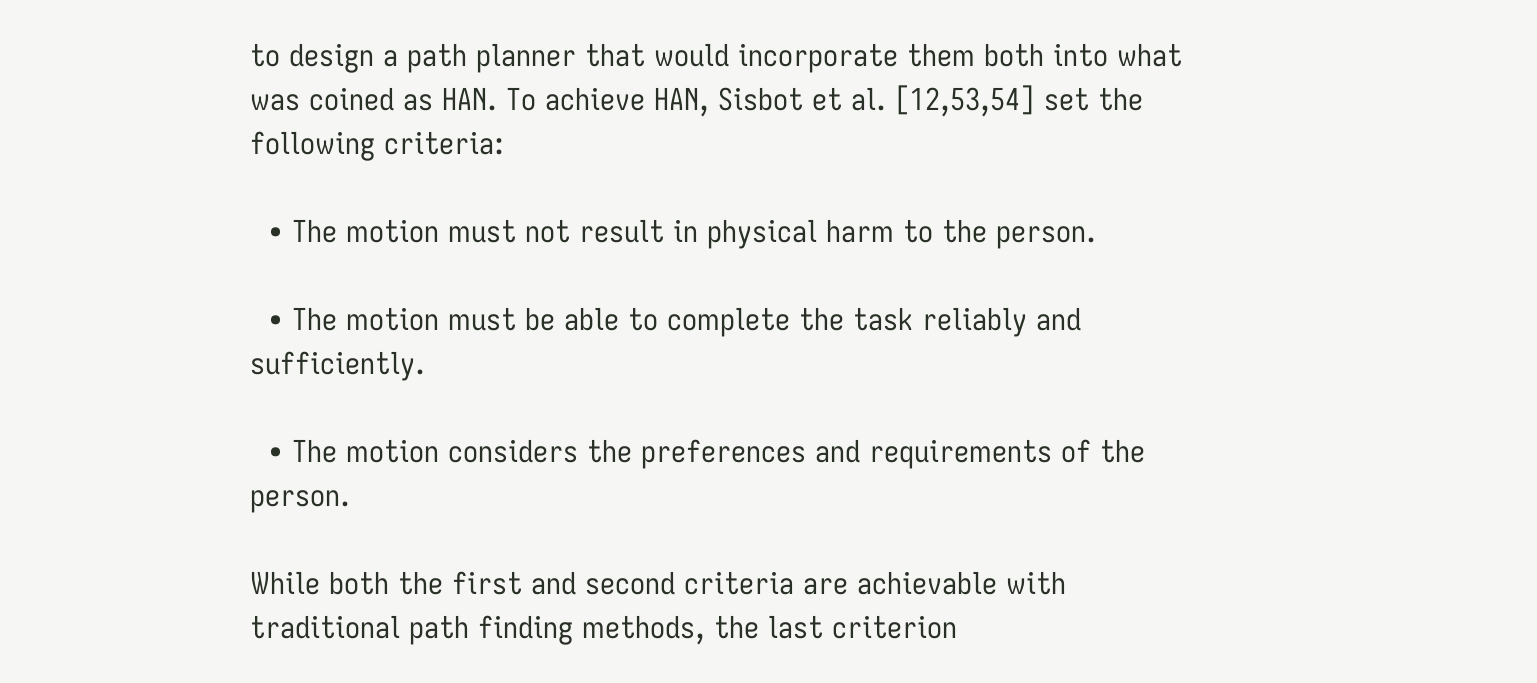to design a path planner that would incorporate them both into what was coined as HAN. To achieve HAN, Sisbot et al. [12,53,54] set the following criteria:

  • The motion must not result in physical harm to the person.

  • The motion must be able to complete the task reliably and sufficiently.

  • The motion considers the preferences and requirements of the person.

While both the first and second criteria are achievable with traditional path finding methods, the last criterion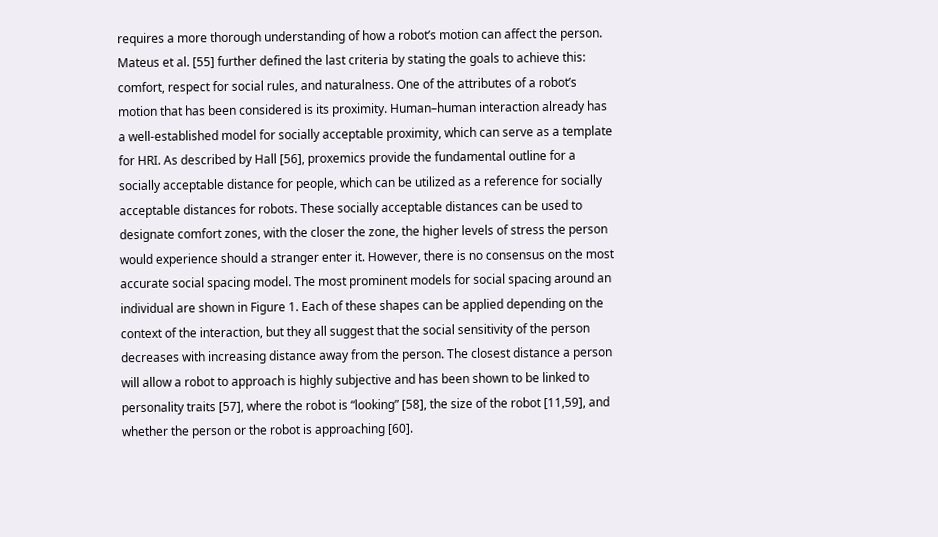requires a more thorough understanding of how a robot’s motion can affect the person. Mateus et al. [55] further defined the last criteria by stating the goals to achieve this: comfort, respect for social rules, and naturalness. One of the attributes of a robot’s motion that has been considered is its proximity. Human–human interaction already has a well-established model for socially acceptable proximity, which can serve as a template for HRI. As described by Hall [56], proxemics provide the fundamental outline for a socially acceptable distance for people, which can be utilized as a reference for socially acceptable distances for robots. These socially acceptable distances can be used to designate comfort zones, with the closer the zone, the higher levels of stress the person would experience should a stranger enter it. However, there is no consensus on the most accurate social spacing model. The most prominent models for social spacing around an individual are shown in Figure 1. Each of these shapes can be applied depending on the context of the interaction, but they all suggest that the social sensitivity of the person decreases with increasing distance away from the person. The closest distance a person will allow a robot to approach is highly subjective and has been shown to be linked to personality traits [57], where the robot is “looking” [58], the size of the robot [11,59], and whether the person or the robot is approaching [60].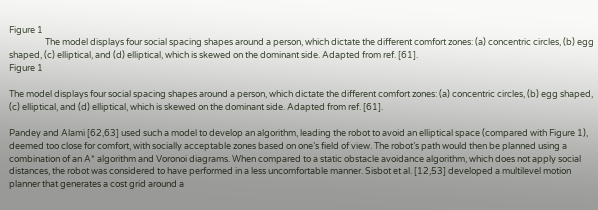Figure 1
                  The model displays four social spacing shapes around a person, which dictate the different comfort zones: (a) concentric circles, (b) egg shaped, (c) elliptical, and (d) elliptical, which is skewed on the dominant side. Adapted from ref. [61].
Figure 1

The model displays four social spacing shapes around a person, which dictate the different comfort zones: (a) concentric circles, (b) egg shaped, (c) elliptical, and (d) elliptical, which is skewed on the dominant side. Adapted from ref. [61].

Pandey and Alami [62,63] used such a model to develop an algorithm, leading the robot to avoid an elliptical space (compared with Figure 1), deemed too close for comfort, with socially acceptable zones based on one’s field of view. The robot’s path would then be planned using a combination of an A* algorithm and Voronoi diagrams. When compared to a static obstacle avoidance algorithm, which does not apply social distances, the robot was considered to have performed in a less uncomfortable manner. Sisbot et al. [12,53] developed a multilevel motion planner that generates a cost grid around a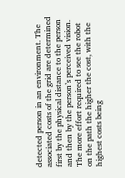detected person in an environment. The associated costs of the grid are determined first by the physical distance to the person and then by the person’s perceived vision. The more effort required to see the robot on the path the higher the cost, with the highest costs being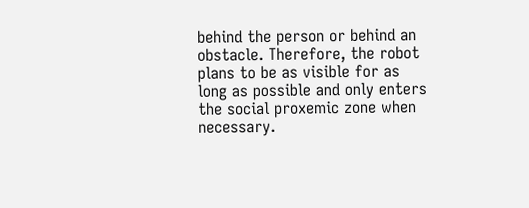behind the person or behind an obstacle. Therefore, the robot plans to be as visible for as long as possible and only enters the social proxemic zone when necessary.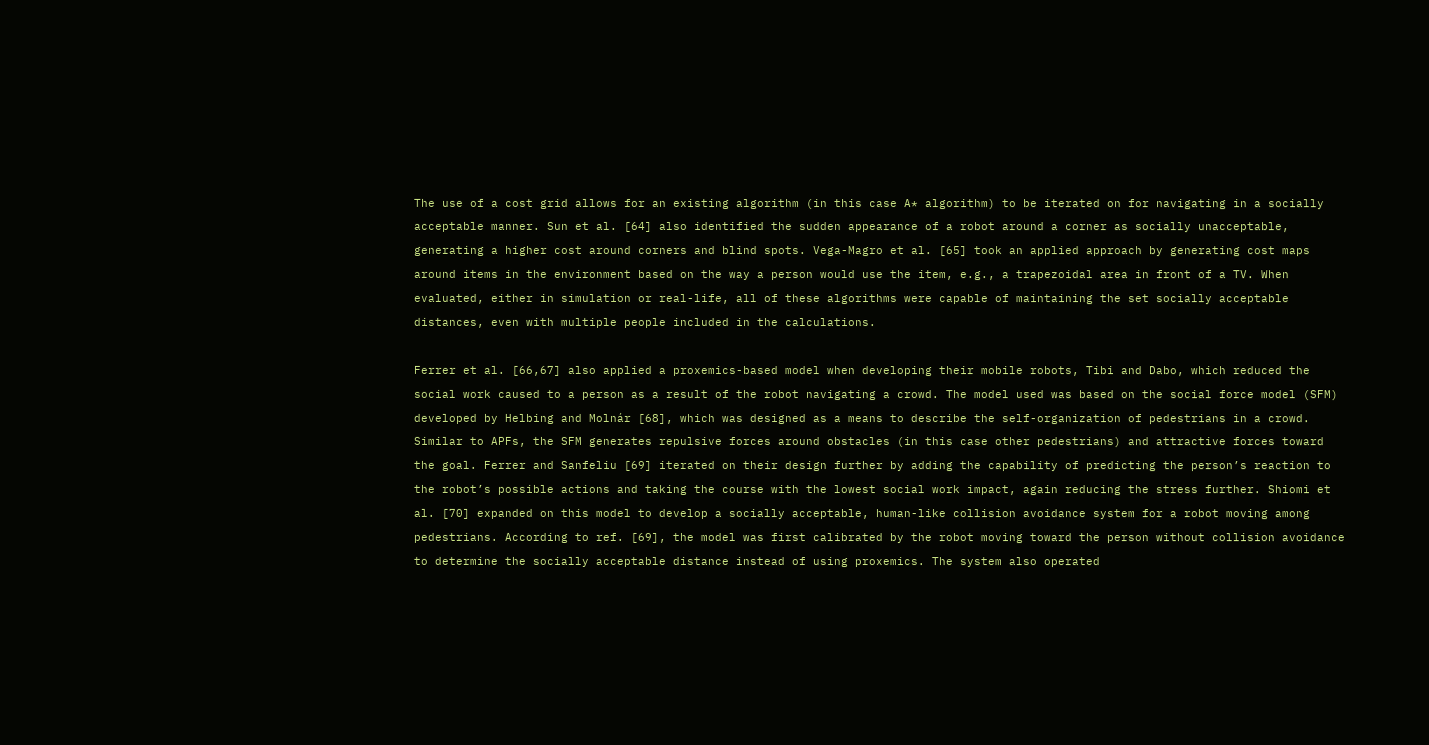The use of a cost grid allows for an existing algorithm (in this case A* algorithm) to be iterated on for navigating in a socially acceptable manner. Sun et al. [64] also identified the sudden appearance of a robot around a corner as socially unacceptable, generating a higher cost around corners and blind spots. Vega-Magro et al. [65] took an applied approach by generating cost maps around items in the environment based on the way a person would use the item, e.g., a trapezoidal area in front of a TV. When evaluated, either in simulation or real-life, all of these algorithms were capable of maintaining the set socially acceptable distances, even with multiple people included in the calculations.

Ferrer et al. [66,67] also applied a proxemics-based model when developing their mobile robots, Tibi and Dabo, which reduced the social work caused to a person as a result of the robot navigating a crowd. The model used was based on the social force model (SFM) developed by Helbing and Molnár [68], which was designed as a means to describe the self-organization of pedestrians in a crowd. Similar to APFs, the SFM generates repulsive forces around obstacles (in this case other pedestrians) and attractive forces toward the goal. Ferrer and Sanfeliu [69] iterated on their design further by adding the capability of predicting the person’s reaction to the robot’s possible actions and taking the course with the lowest social work impact, again reducing the stress further. Shiomi et al. [70] expanded on this model to develop a socially acceptable, human-like collision avoidance system for a robot moving among pedestrians. According to ref. [69], the model was first calibrated by the robot moving toward the person without collision avoidance to determine the socially acceptable distance instead of using proxemics. The system also operated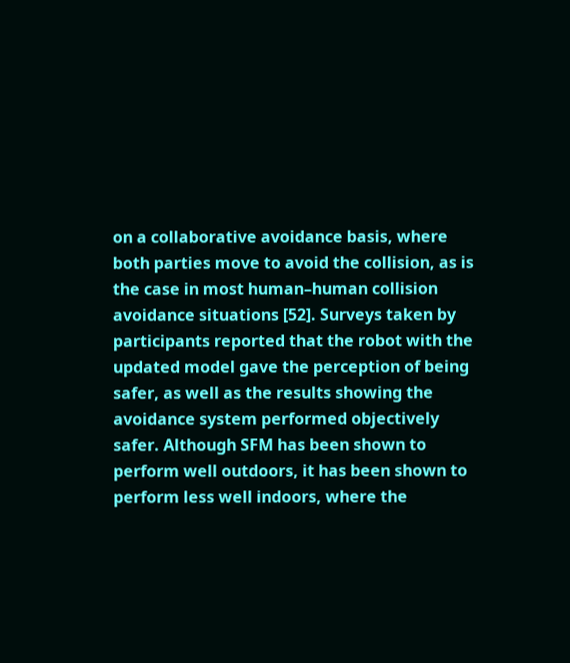on a collaborative avoidance basis, where both parties move to avoid the collision, as is the case in most human–human collision avoidance situations [52]. Surveys taken by participants reported that the robot with the updated model gave the perception of being safer, as well as the results showing the avoidance system performed objectively safer. Although SFM has been shown to perform well outdoors, it has been shown to perform less well indoors, where the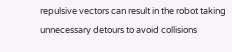repulsive vectors can result in the robot taking unnecessary detours to avoid collisions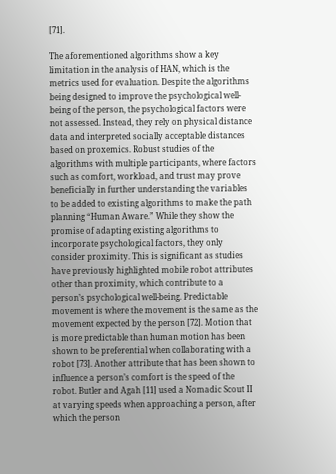[71].

The aforementioned algorithms show a key limitation in the analysis of HAN, which is the metrics used for evaluation. Despite the algorithms being designed to improve the psychological well-being of the person, the psychological factors were not assessed. Instead, they rely on physical distance data and interpreted socially acceptable distances based on proxemics. Robust studies of the algorithms with multiple participants, where factors such as comfort, workload, and trust may prove beneficially in further understanding the variables to be added to existing algorithms to make the path planning “Human Aware.” While they show the promise of adapting existing algorithms to incorporate psychological factors, they only consider proximity. This is significant as studies have previously highlighted mobile robot attributes other than proximity, which contribute to a person’s psychological well-being. Predictable movement is where the movement is the same as the movement expected by the person [72]. Motion that is more predictable than human motion has been shown to be preferential when collaborating with a robot [73]. Another attribute that has been shown to influence a person’s comfort is the speed of the robot. Butler and Agah [11] used a Nomadic Scout II at varying speeds when approaching a person, after which the person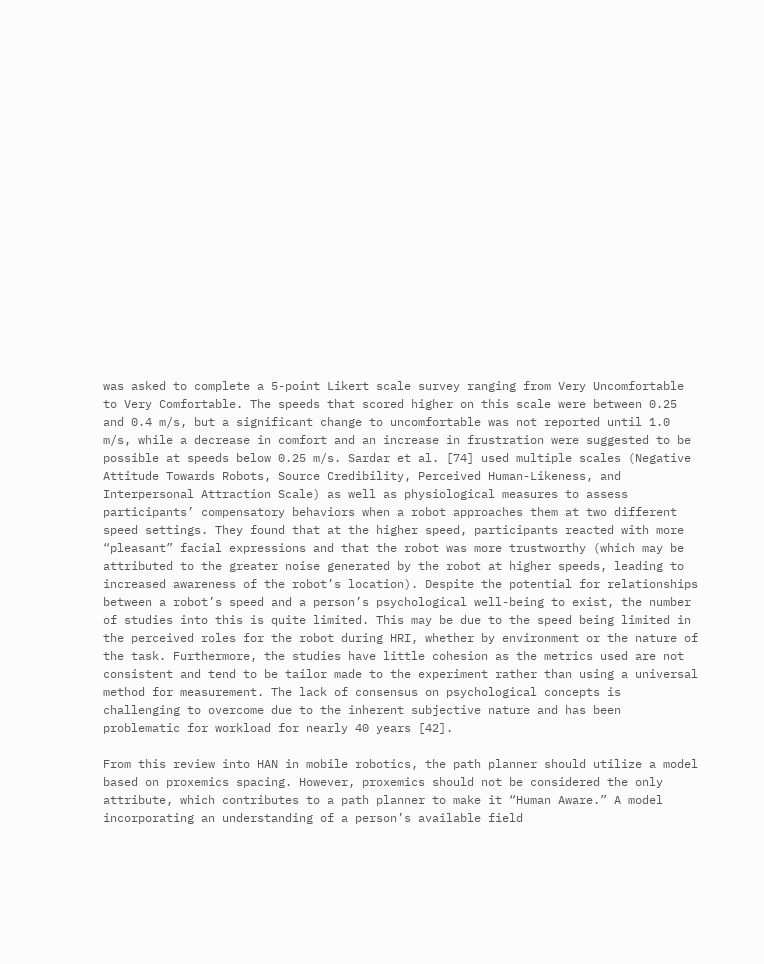was asked to complete a 5-point Likert scale survey ranging from Very Uncomfortable to Very Comfortable. The speeds that scored higher on this scale were between 0.25 and 0.4 m/s, but a significant change to uncomfortable was not reported until 1.0 m/s, while a decrease in comfort and an increase in frustration were suggested to be possible at speeds below 0.25 m/s. Sardar et al. [74] used multiple scales (Negative Attitude Towards Robots, Source Credibility, Perceived Human-Likeness, and Interpersonal Attraction Scale) as well as physiological measures to assess participants’ compensatory behaviors when a robot approaches them at two different speed settings. They found that at the higher speed, participants reacted with more “pleasant” facial expressions and that the robot was more trustworthy (which may be attributed to the greater noise generated by the robot at higher speeds, leading to increased awareness of the robot’s location). Despite the potential for relationships between a robot’s speed and a person’s psychological well-being to exist, the number of studies into this is quite limited. This may be due to the speed being limited in the perceived roles for the robot during HRI, whether by environment or the nature of the task. Furthermore, the studies have little cohesion as the metrics used are not consistent and tend to be tailor made to the experiment rather than using a universal method for measurement. The lack of consensus on psychological concepts is challenging to overcome due to the inherent subjective nature and has been problematic for workload for nearly 40 years [42].

From this review into HAN in mobile robotics, the path planner should utilize a model based on proxemics spacing. However, proxemics should not be considered the only attribute, which contributes to a path planner to make it “Human Aware.” A model incorporating an understanding of a person’s available field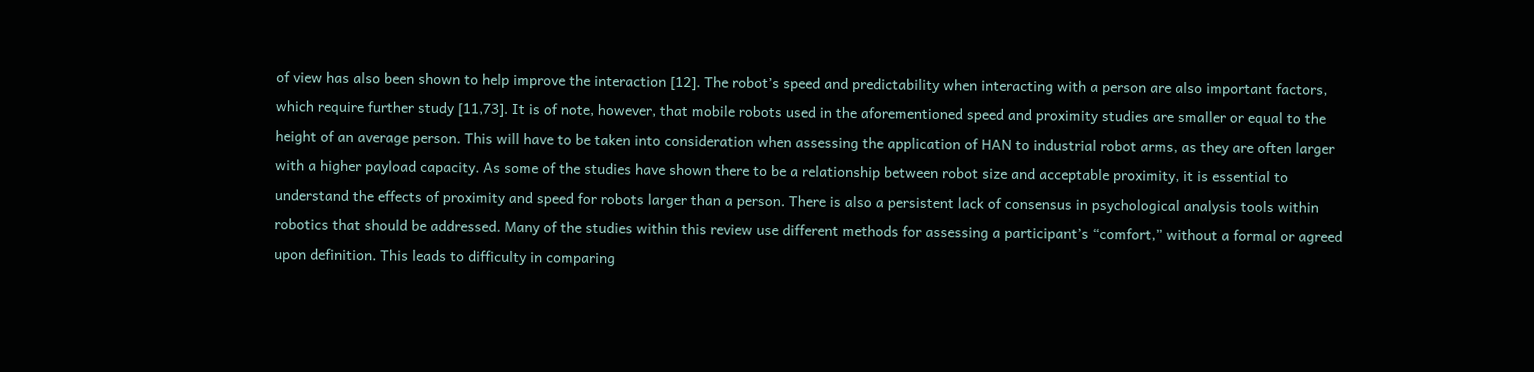of view has also been shown to help improve the interaction [12]. The robot’s speed and predictability when interacting with a person are also important factors, which require further study [11,73]. It is of note, however, that mobile robots used in the aforementioned speed and proximity studies are smaller or equal to the height of an average person. This will have to be taken into consideration when assessing the application of HAN to industrial robot arms, as they are often larger with a higher payload capacity. As some of the studies have shown there to be a relationship between robot size and acceptable proximity, it is essential to understand the effects of proximity and speed for robots larger than a person. There is also a persistent lack of consensus in psychological analysis tools within robotics that should be addressed. Many of the studies within this review use different methods for assessing a participant’s “comfort,” without a formal or agreed upon definition. This leads to difficulty in comparing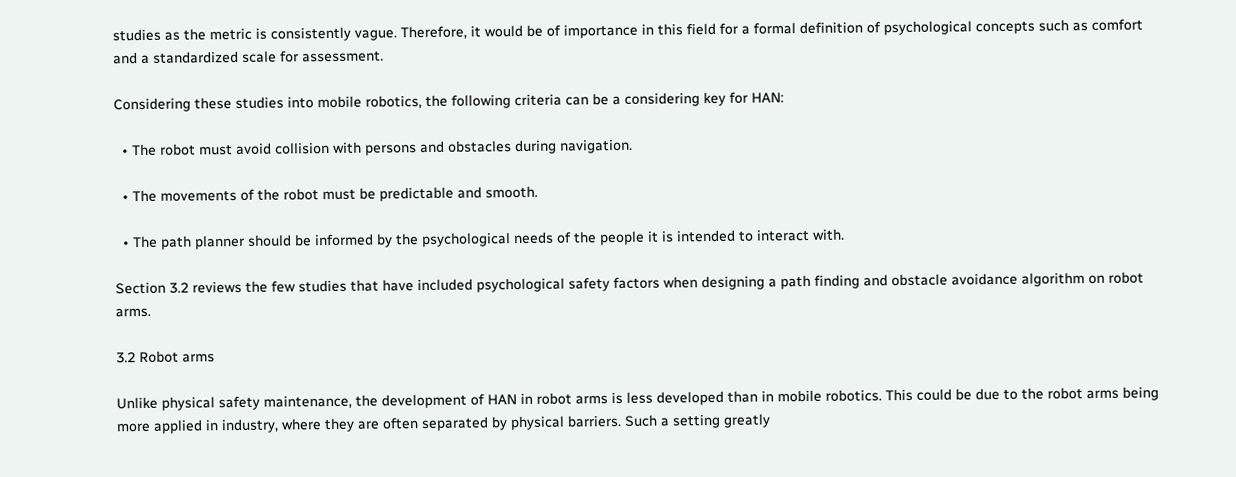studies as the metric is consistently vague. Therefore, it would be of importance in this field for a formal definition of psychological concepts such as comfort and a standardized scale for assessment.

Considering these studies into mobile robotics, the following criteria can be a considering key for HAN:

  • The robot must avoid collision with persons and obstacles during navigation.

  • The movements of the robot must be predictable and smooth.

  • The path planner should be informed by the psychological needs of the people it is intended to interact with.

Section 3.2 reviews the few studies that have included psychological safety factors when designing a path finding and obstacle avoidance algorithm on robot arms.

3.2 Robot arms

Unlike physical safety maintenance, the development of HAN in robot arms is less developed than in mobile robotics. This could be due to the robot arms being more applied in industry, where they are often separated by physical barriers. Such a setting greatly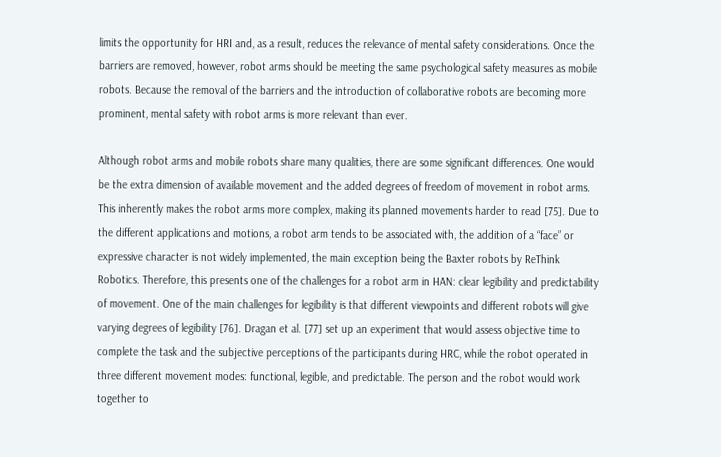limits the opportunity for HRI and, as a result, reduces the relevance of mental safety considerations. Once the barriers are removed, however, robot arms should be meeting the same psychological safety measures as mobile robots. Because the removal of the barriers and the introduction of collaborative robots are becoming more prominent, mental safety with robot arms is more relevant than ever.

Although robot arms and mobile robots share many qualities, there are some significant differences. One would be the extra dimension of available movement and the added degrees of freedom of movement in robot arms. This inherently makes the robot arms more complex, making its planned movements harder to read [75]. Due to the different applications and motions, a robot arm tends to be associated with, the addition of a “face” or expressive character is not widely implemented, the main exception being the Baxter robots by ReThink Robotics. Therefore, this presents one of the challenges for a robot arm in HAN: clear legibility and predictability of movement. One of the main challenges for legibility is that different viewpoints and different robots will give varying degrees of legibility [76]. Dragan et al. [77] set up an experiment that would assess objective time to complete the task and the subjective perceptions of the participants during HRC, while the robot operated in three different movement modes: functional, legible, and predictable. The person and the robot would work together to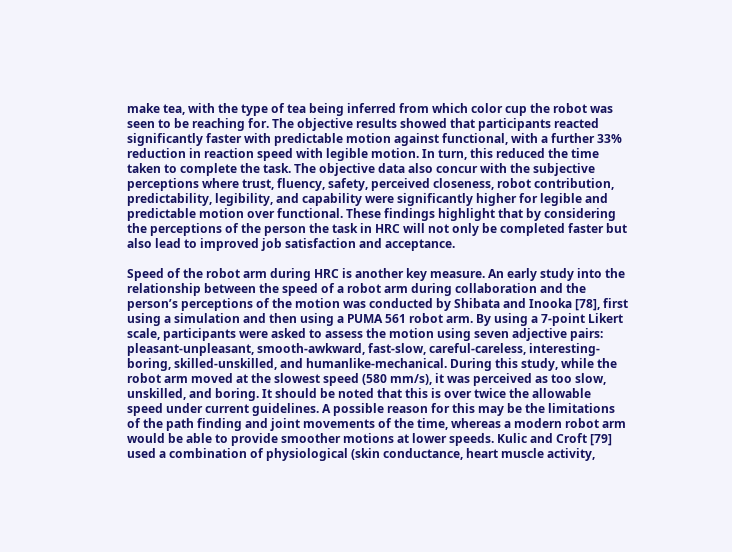make tea, with the type of tea being inferred from which color cup the robot was seen to be reaching for. The objective results showed that participants reacted significantly faster with predictable motion against functional, with a further 33% reduction in reaction speed with legible motion. In turn, this reduced the time taken to complete the task. The objective data also concur with the subjective perceptions where trust, fluency, safety, perceived closeness, robot contribution, predictability, legibility, and capability were significantly higher for legible and predictable motion over functional. These findings highlight that by considering the perceptions of the person the task in HRC will not only be completed faster but also lead to improved job satisfaction and acceptance.

Speed of the robot arm during HRC is another key measure. An early study into the relationship between the speed of a robot arm during collaboration and the person’s perceptions of the motion was conducted by Shibata and Inooka [78], first using a simulation and then using a PUMA 561 robot arm. By using a 7-point Likert scale, participants were asked to assess the motion using seven adjective pairs: pleasant-unpleasant, smooth-awkward, fast-slow, careful-careless, interesting-boring, skilled-unskilled, and humanlike-mechanical. During this study, while the robot arm moved at the slowest speed (580 mm/s), it was perceived as too slow, unskilled, and boring. It should be noted that this is over twice the allowable speed under current guidelines. A possible reason for this may be the limitations of the path finding and joint movements of the time, whereas a modern robot arm would be able to provide smoother motions at lower speeds. Kulic and Croft [79] used a combination of physiological (skin conductance, heart muscle activity,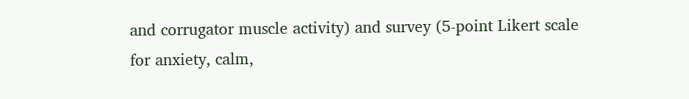and corrugator muscle activity) and survey (5-point Likert scale for anxiety, calm,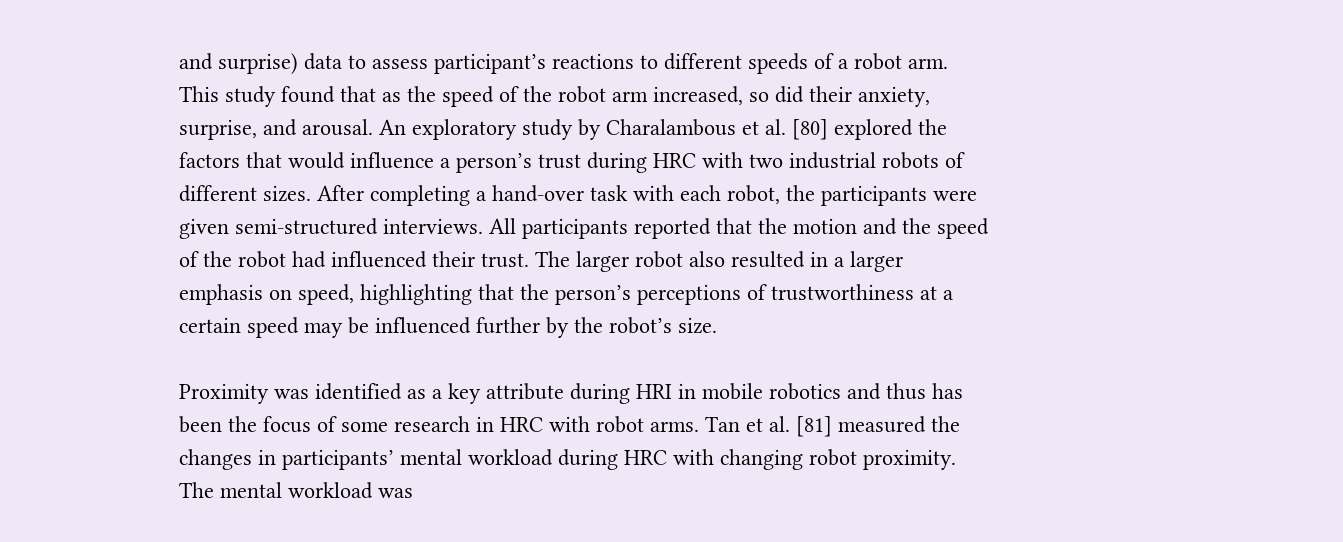and surprise) data to assess participant’s reactions to different speeds of a robot arm. This study found that as the speed of the robot arm increased, so did their anxiety, surprise, and arousal. An exploratory study by Charalambous et al. [80] explored the factors that would influence a person’s trust during HRC with two industrial robots of different sizes. After completing a hand-over task with each robot, the participants were given semi-structured interviews. All participants reported that the motion and the speed of the robot had influenced their trust. The larger robot also resulted in a larger emphasis on speed, highlighting that the person’s perceptions of trustworthiness at a certain speed may be influenced further by the robot’s size.

Proximity was identified as a key attribute during HRI in mobile robotics and thus has been the focus of some research in HRC with robot arms. Tan et al. [81] measured the changes in participants’ mental workload during HRC with changing robot proximity. The mental workload was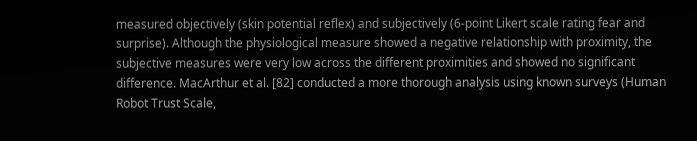measured objectively (skin potential reflex) and subjectively (6-point Likert scale rating fear and surprise). Although the physiological measure showed a negative relationship with proximity, the subjective measures were very low across the different proximities and showed no significant difference. MacArthur et al. [82] conducted a more thorough analysis using known surveys (Human Robot Trust Scale,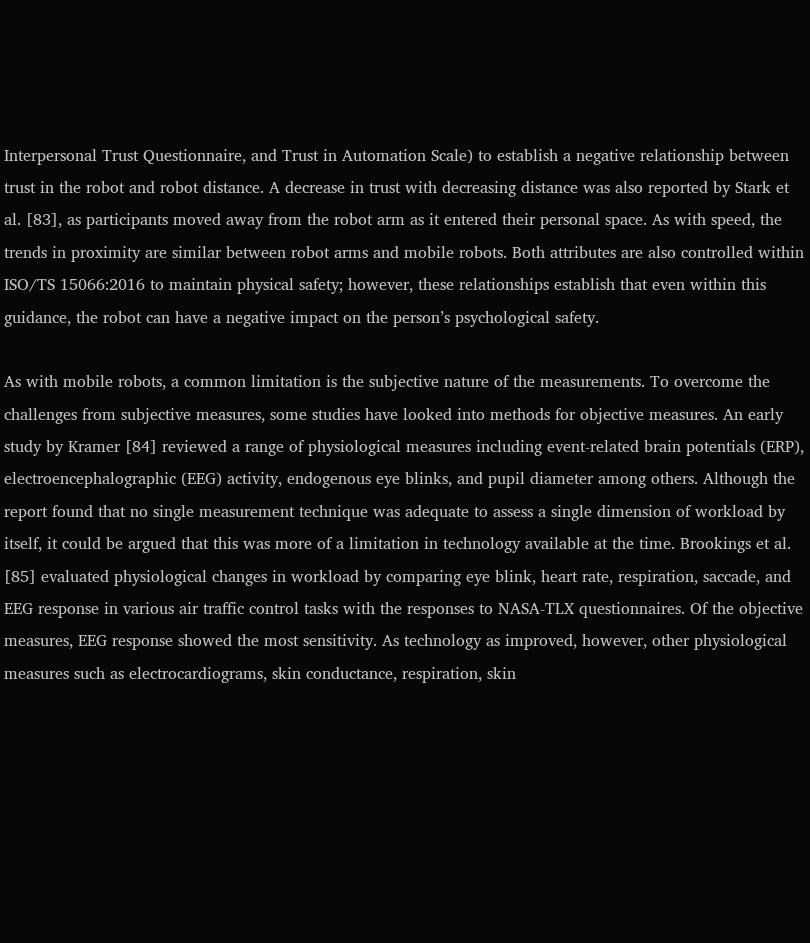Interpersonal Trust Questionnaire, and Trust in Automation Scale) to establish a negative relationship between trust in the robot and robot distance. A decrease in trust with decreasing distance was also reported by Stark et al. [83], as participants moved away from the robot arm as it entered their personal space. As with speed, the trends in proximity are similar between robot arms and mobile robots. Both attributes are also controlled within ISO/TS 15066:2016 to maintain physical safety; however, these relationships establish that even within this guidance, the robot can have a negative impact on the person’s psychological safety.

As with mobile robots, a common limitation is the subjective nature of the measurements. To overcome the challenges from subjective measures, some studies have looked into methods for objective measures. An early study by Kramer [84] reviewed a range of physiological measures including event-related brain potentials (ERP), electroencephalographic (EEG) activity, endogenous eye blinks, and pupil diameter among others. Although the report found that no single measurement technique was adequate to assess a single dimension of workload by itself, it could be argued that this was more of a limitation in technology available at the time. Brookings et al. [85] evaluated physiological changes in workload by comparing eye blink, heart rate, respiration, saccade, and EEG response in various air traffic control tasks with the responses to NASA-TLX questionnaires. Of the objective measures, EEG response showed the most sensitivity. As technology as improved, however, other physiological measures such as electrocardiograms, skin conductance, respiration, skin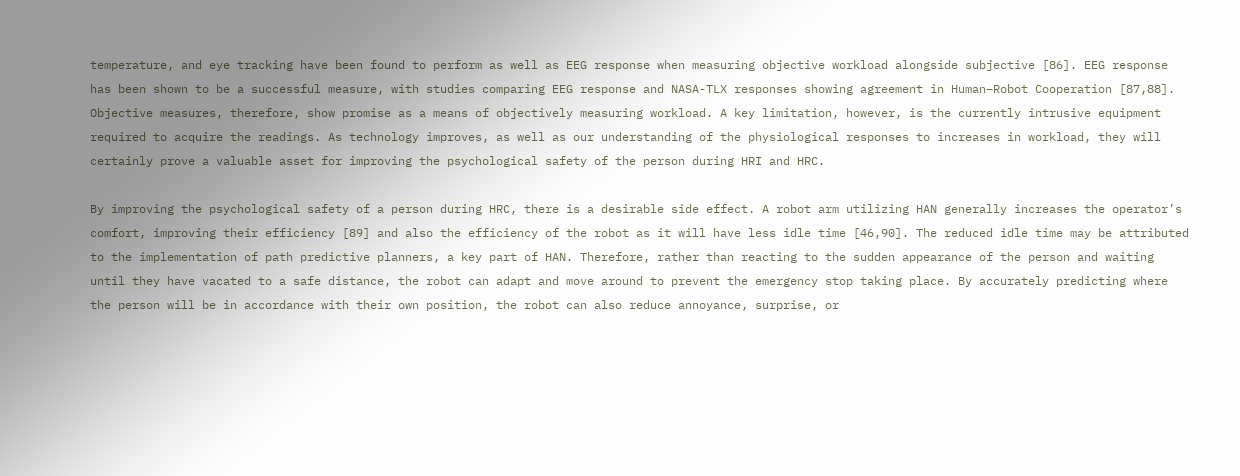temperature, and eye tracking have been found to perform as well as EEG response when measuring objective workload alongside subjective [86]. EEG response has been shown to be a successful measure, with studies comparing EEG response and NASA-TLX responses showing agreement in Human–Robot Cooperation [87,88]. Objective measures, therefore, show promise as a means of objectively measuring workload. A key limitation, however, is the currently intrusive equipment required to acquire the readings. As technology improves, as well as our understanding of the physiological responses to increases in workload, they will certainly prove a valuable asset for improving the psychological safety of the person during HRI and HRC.

By improving the psychological safety of a person during HRC, there is a desirable side effect. A robot arm utilizing HAN generally increases the operator’s comfort, improving their efficiency [89] and also the efficiency of the robot as it will have less idle time [46,90]. The reduced idle time may be attributed to the implementation of path predictive planners, a key part of HAN. Therefore, rather than reacting to the sudden appearance of the person and waiting until they have vacated to a safe distance, the robot can adapt and move around to prevent the emergency stop taking place. By accurately predicting where the person will be in accordance with their own position, the robot can also reduce annoyance, surprise, or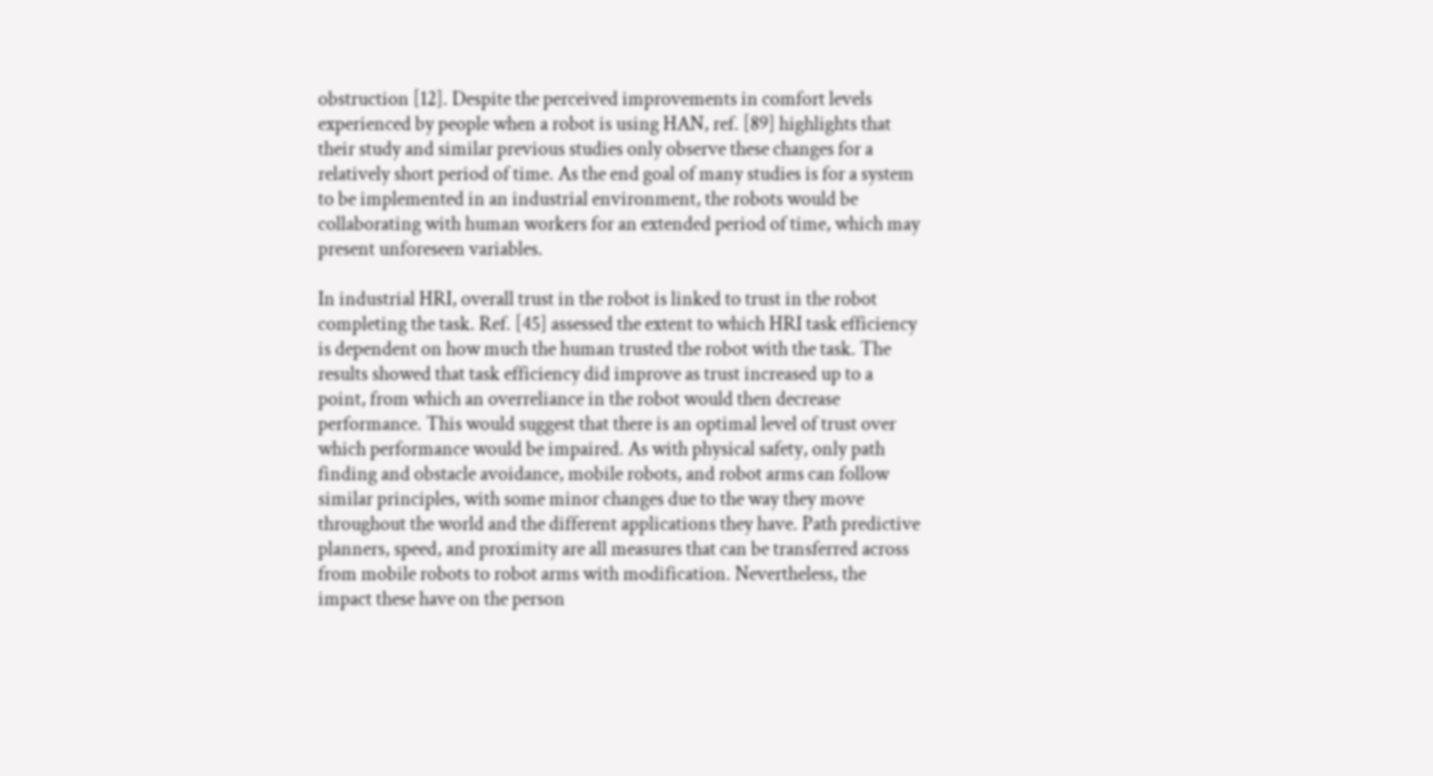obstruction [12]. Despite the perceived improvements in comfort levels experienced by people when a robot is using HAN, ref. [89] highlights that their study and similar previous studies only observe these changes for a relatively short period of time. As the end goal of many studies is for a system to be implemented in an industrial environment, the robots would be collaborating with human workers for an extended period of time, which may present unforeseen variables.

In industrial HRI, overall trust in the robot is linked to trust in the robot completing the task. Ref. [45] assessed the extent to which HRI task efficiency is dependent on how much the human trusted the robot with the task. The results showed that task efficiency did improve as trust increased up to a point, from which an overreliance in the robot would then decrease performance. This would suggest that there is an optimal level of trust over which performance would be impaired. As with physical safety, only path finding and obstacle avoidance, mobile robots, and robot arms can follow similar principles, with some minor changes due to the way they move throughout the world and the different applications they have. Path predictive planners, speed, and proximity are all measures that can be transferred across from mobile robots to robot arms with modification. Nevertheless, the impact these have on the person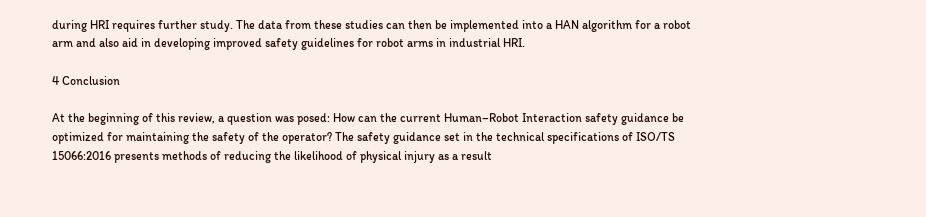during HRI requires further study. The data from these studies can then be implemented into a HAN algorithm for a robot arm and also aid in developing improved safety guidelines for robot arms in industrial HRI.

4 Conclusion

At the beginning of this review, a question was posed: How can the current Human–Robot Interaction safety guidance be optimized for maintaining the safety of the operator? The safety guidance set in the technical specifications of ISO/TS 15066:2016 presents methods of reducing the likelihood of physical injury as a result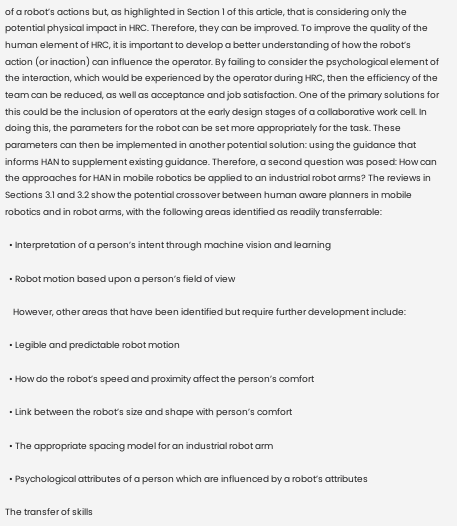of a robot’s actions but, as highlighted in Section 1 of this article, that is considering only the potential physical impact in HRC. Therefore, they can be improved. To improve the quality of the human element of HRC, it is important to develop a better understanding of how the robot’s action (or inaction) can influence the operator. By failing to consider the psychological element of the interaction, which would be experienced by the operator during HRC, then the efficiency of the team can be reduced, as well as acceptance and job satisfaction. One of the primary solutions for this could be the inclusion of operators at the early design stages of a collaborative work cell. In doing this, the parameters for the robot can be set more appropriately for the task. These parameters can then be implemented in another potential solution: using the guidance that informs HAN to supplement existing guidance. Therefore, a second question was posed: How can the approaches for HAN in mobile robotics be applied to an industrial robot arms? The reviews in Sections 3.1 and 3.2 show the potential crossover between human aware planners in mobile robotics and in robot arms, with the following areas identified as readily transferrable:

  • Interpretation of a person’s intent through machine vision and learning

  • Robot motion based upon a person’s field of view

    However, other areas that have been identified but require further development include:

  • Legible and predictable robot motion

  • How do the robot’s speed and proximity affect the person’s comfort

  • Link between the robot’s size and shape with person’s comfort

  • The appropriate spacing model for an industrial robot arm

  • Psychological attributes of a person which are influenced by a robot’s attributes

The transfer of skills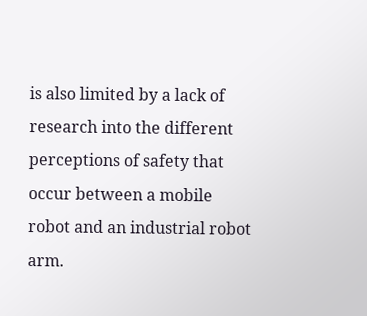is also limited by a lack of research into the different perceptions of safety that occur between a mobile robot and an industrial robot arm.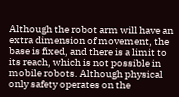Although the robot arm will have an extra dimension of movement, the base is fixed, and there is a limit to its reach, which is not possible in mobile robots. Although physical only safety operates on the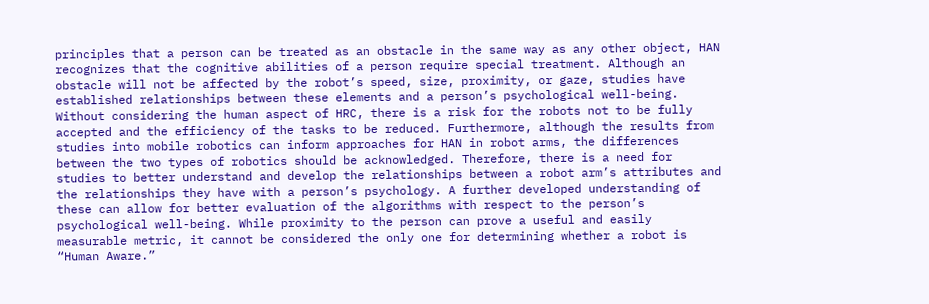principles that a person can be treated as an obstacle in the same way as any other object, HAN recognizes that the cognitive abilities of a person require special treatment. Although an obstacle will not be affected by the robot’s speed, size, proximity, or gaze, studies have established relationships between these elements and a person’s psychological well-being. Without considering the human aspect of HRC, there is a risk for the robots not to be fully accepted and the efficiency of the tasks to be reduced. Furthermore, although the results from studies into mobile robotics can inform approaches for HAN in robot arms, the differences between the two types of robotics should be acknowledged. Therefore, there is a need for studies to better understand and develop the relationships between a robot arm’s attributes and the relationships they have with a person’s psychology. A further developed understanding of these can allow for better evaluation of the algorithms with respect to the person’s psychological well-being. While proximity to the person can prove a useful and easily measurable metric, it cannot be considered the only one for determining whether a robot is “Human Aware.”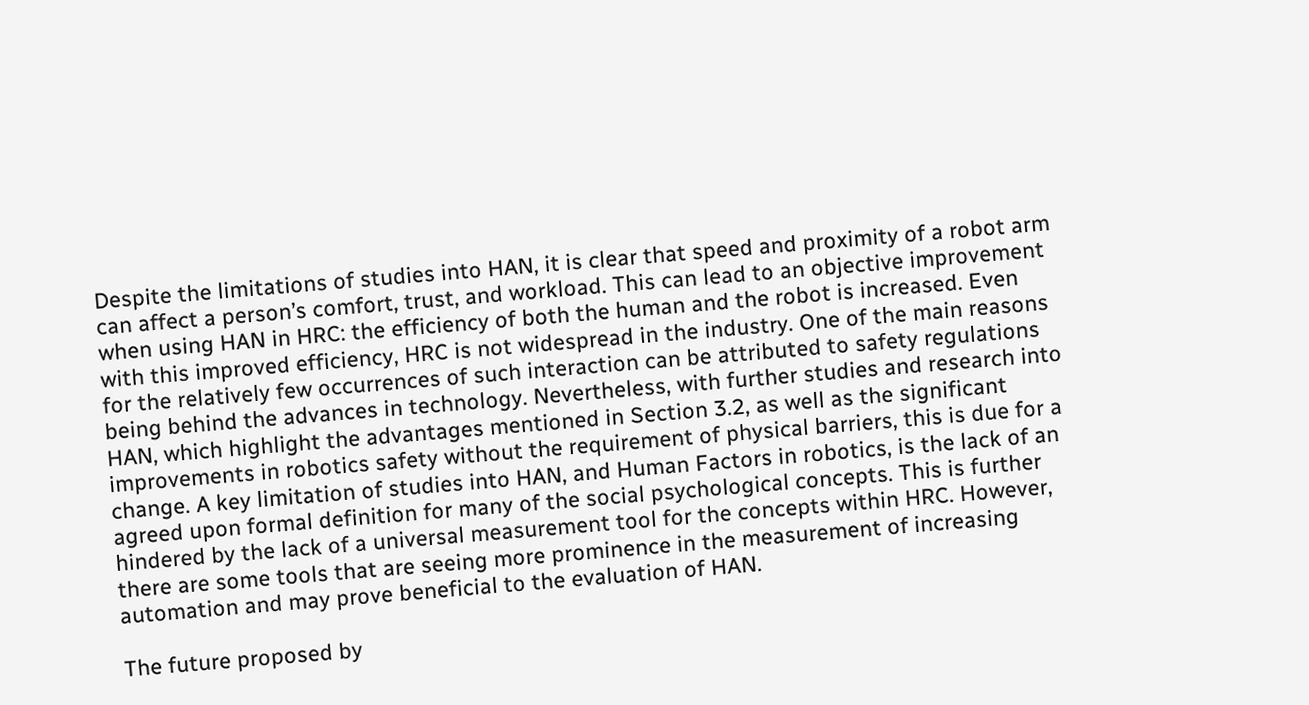Despite the limitations of studies into HAN, it is clear that speed and proximity of a robot arm can affect a person’s comfort, trust, and workload. This can lead to an objective improvement when using HAN in HRC: the efficiency of both the human and the robot is increased. Even with this improved efficiency, HRC is not widespread in the industry. One of the main reasons for the relatively few occurrences of such interaction can be attributed to safety regulations being behind the advances in technology. Nevertheless, with further studies and research into HAN, which highlight the advantages mentioned in Section 3.2, as well as the significant improvements in robotics safety without the requirement of physical barriers, this is due for a change. A key limitation of studies into HAN, and Human Factors in robotics, is the lack of an agreed upon formal definition for many of the social psychological concepts. This is further hindered by the lack of a universal measurement tool for the concepts within HRC. However, there are some tools that are seeing more prominence in the measurement of increasing automation and may prove beneficial to the evaluation of HAN.

The future proposed by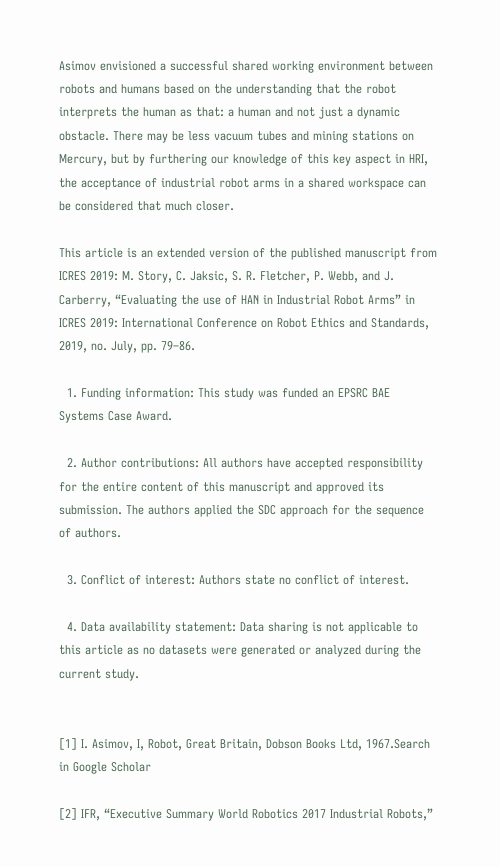Asimov envisioned a successful shared working environment between robots and humans based on the understanding that the robot interprets the human as that: a human and not just a dynamic obstacle. There may be less vacuum tubes and mining stations on Mercury, but by furthering our knowledge of this key aspect in HRI, the acceptance of industrial robot arms in a shared workspace can be considered that much closer.

This article is an extended version of the published manuscript from ICRES 2019: M. Story, C. Jaksic, S. R. Fletcher, P. Webb, and J. Carberry, “Evaluating the use of HAN in Industrial Robot Arms” in ICRES 2019: International Conference on Robot Ethics and Standards, 2019, no. July, pp. 79–86.

  1. Funding information: This study was funded an EPSRC BAE Systems Case Award.

  2. Author contributions: All authors have accepted responsibility for the entire content of this manuscript and approved its submission. The authors applied the SDC approach for the sequence of authors.

  3. Conflict of interest: Authors state no conflict of interest.

  4. Data availability statement: Data sharing is not applicable to this article as no datasets were generated or analyzed during the current study.


[1] I. Asimov, I, Robot, Great Britain, Dobson Books Ltd, 1967.Search in Google Scholar

[2] IFR, “Executive Summary World Robotics 2017 Industrial Robots,”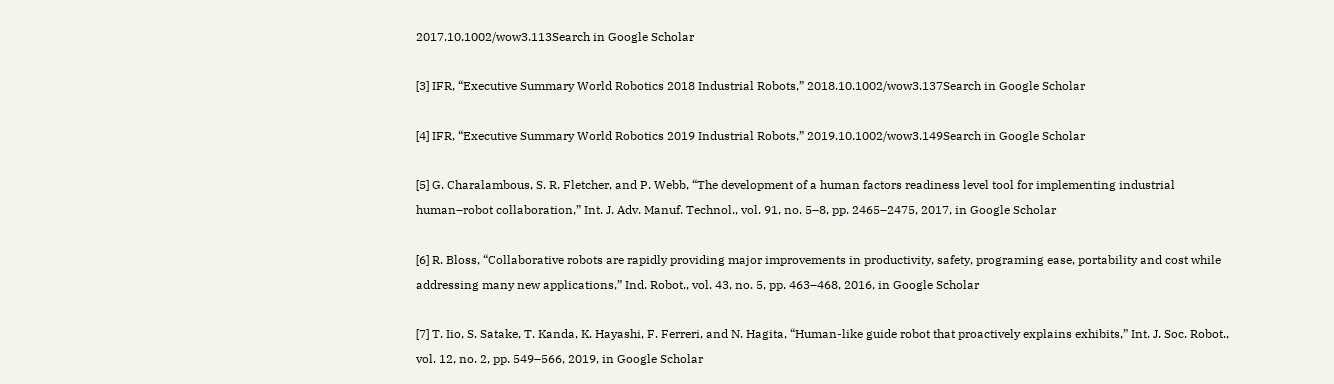2017.10.1002/wow3.113Search in Google Scholar

[3] IFR, “Executive Summary World Robotics 2018 Industrial Robots,” 2018.10.1002/wow3.137Search in Google Scholar

[4] IFR, “Executive Summary World Robotics 2019 Industrial Robots,” 2019.10.1002/wow3.149Search in Google Scholar

[5] G. Charalambous, S. R. Fletcher, and P. Webb, “The development of a human factors readiness level tool for implementing industrial human–robot collaboration,” Int. J. Adv. Manuf. Technol., vol. 91, no. 5–8, pp. 2465–2475, 2017, in Google Scholar

[6] R. Bloss, “Collaborative robots are rapidly providing major improvements in productivity, safety, programing ease, portability and cost while addressing many new applications,” Ind. Robot., vol. 43, no. 5, pp. 463–468, 2016, in Google Scholar

[7] T. Iio, S. Satake, T. Kanda, K. Hayashi, F. Ferreri, and N. Hagita, “Human-like guide robot that proactively explains exhibits,” Int. J. Soc. Robot., vol. 12, no. 2, pp. 549–566, 2019, in Google Scholar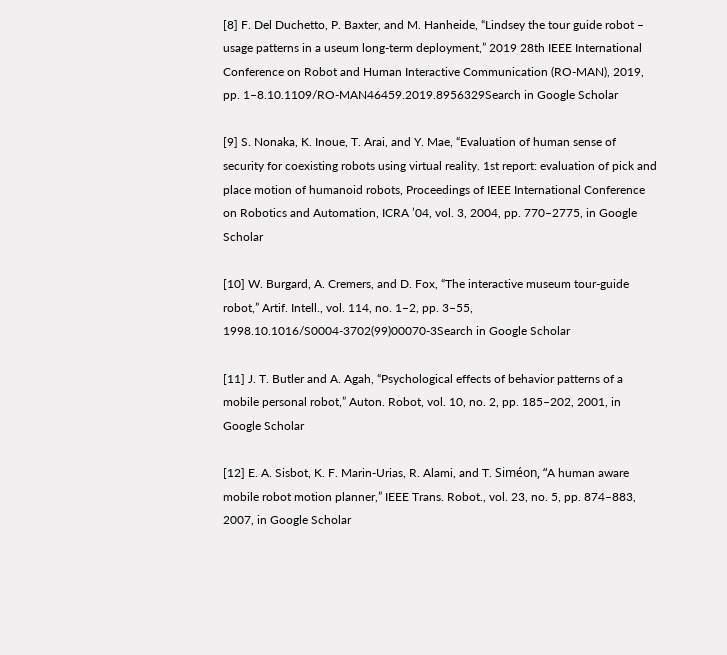[8] F. Del Duchetto, P. Baxter, and M. Hanheide, “Lindsey the tour guide robot – usage patterns in a useum long-term deployment,” 2019 28th IEEE International Conference on Robot and Human Interactive Communication (RO-MAN), 2019, pp. 1–8.10.1109/RO-MAN46459.2019.8956329Search in Google Scholar

[9] S. Nonaka, K. Inoue, T. Arai, and Y. Mae, “Evaluation of human sense of security for coexisting robots using virtual reality. 1st report: evaluation of pick and place motion of humanoid robots, Proceedings of IEEE International Conference on Robotics and Automation, ICRA ’04, vol. 3, 2004, pp. 770–2775, in Google Scholar

[10] W. Burgard, A. Cremers, and D. Fox, “The interactive museum tour-guide robot,” Artif. Intell., vol. 114, no. 1–2, pp. 3–55, 1998.10.1016/S0004-3702(99)00070-3Search in Google Scholar

[11] J. T. Butler and A. Agah, “Psychological effects of behavior patterns of a mobile personal robot,” Auton. Robot, vol. 10, no. 2, pp. 185–202, 2001, in Google Scholar

[12] E. A. Sisbot, K. F. Marin-Urias, R. Alami, and T. Siméon, “A human aware mobile robot motion planner,” IEEE Trans. Robot., vol. 23, no. 5, pp. 874–883, 2007, in Google Scholar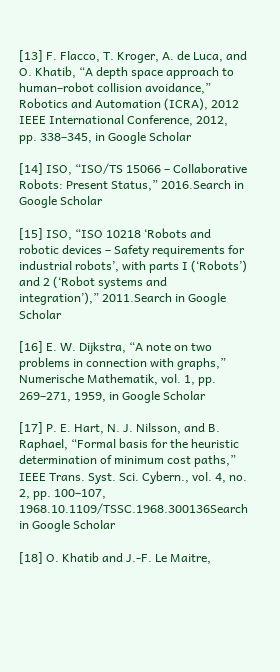[13] F. Flacco, T. Kroger, A. de Luca, and O. Khatib, “A depth space approach to human–robot collision avoidance,” Robotics and Automation (ICRA), 2012 IEEE International Conference, 2012, pp. 338–345, in Google Scholar

[14] ISO, “ISO/TS 15066 – Collaborative Robots: Present Status,” 2016.Search in Google Scholar

[15] ISO, “ISO 10218 ‘Robots and robotic devices – Safety requirements for industrial robots’, with parts I (‘Robots’) and 2 (‘Robot systems and integration’),” 2011.Search in Google Scholar

[16] E. W. Dijkstra, “A note on two problems in connection with graphs,” Numerische Mathematik, vol. 1, pp. 269–271, 1959, in Google Scholar

[17] P. E. Hart, N. J. Nilsson, and B. Raphael, “Formal basis for the heuristic determination of minimum cost paths,” IEEE Trans. Syst. Sci. Cybern., vol. 4, no. 2, pp. 100–107, 1968.10.1109/TSSC.1968.300136Search in Google Scholar

[18] O. Khatib and J.-F. Le Maitre,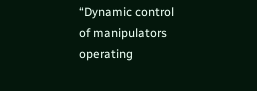“Dynamic control of manipulators operating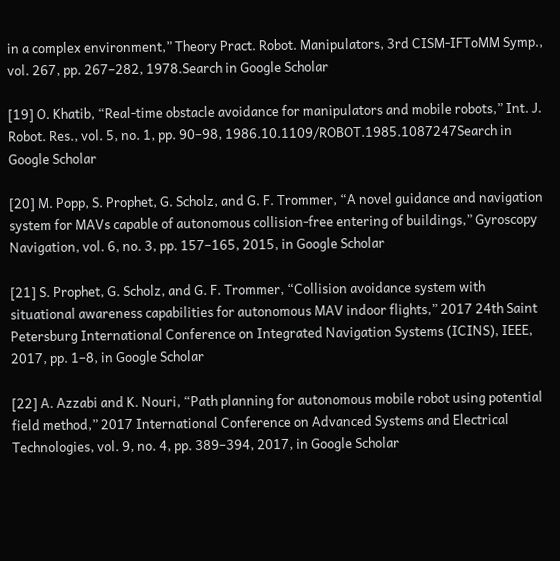in a complex environment,” Theory Pract. Robot. Manipulators, 3rd CISM-IFToMM Symp., vol. 267, pp. 267–282, 1978.Search in Google Scholar

[19] O. Khatib, “Real-time obstacle avoidance for manipulators and mobile robots,” Int. J. Robot. Res., vol. 5, no. 1, pp. 90–98, 1986.10.1109/ROBOT.1985.1087247Search in Google Scholar

[20] M. Popp, S. Prophet, G. Scholz, and G. F. Trommer, “A novel guidance and navigation system for MAVs capable of autonomous collision-free entering of buildings,” Gyroscopy Navigation, vol. 6, no. 3, pp. 157–165, 2015, in Google Scholar

[21] S. Prophet, G. Scholz, and G. F. Trommer, “Collision avoidance system with situational awareness capabilities for autonomous MAV indoor flights,” 2017 24th Saint Petersburg International Conference on Integrated Navigation Systems (ICINS), IEEE, 2017, pp. 1–8, in Google Scholar

[22] A. Azzabi and K. Nouri, “Path planning for autonomous mobile robot using potential field method,” 2017 International Conference on Advanced Systems and Electrical Technologies, vol. 9, no. 4, pp. 389–394, 2017, in Google Scholar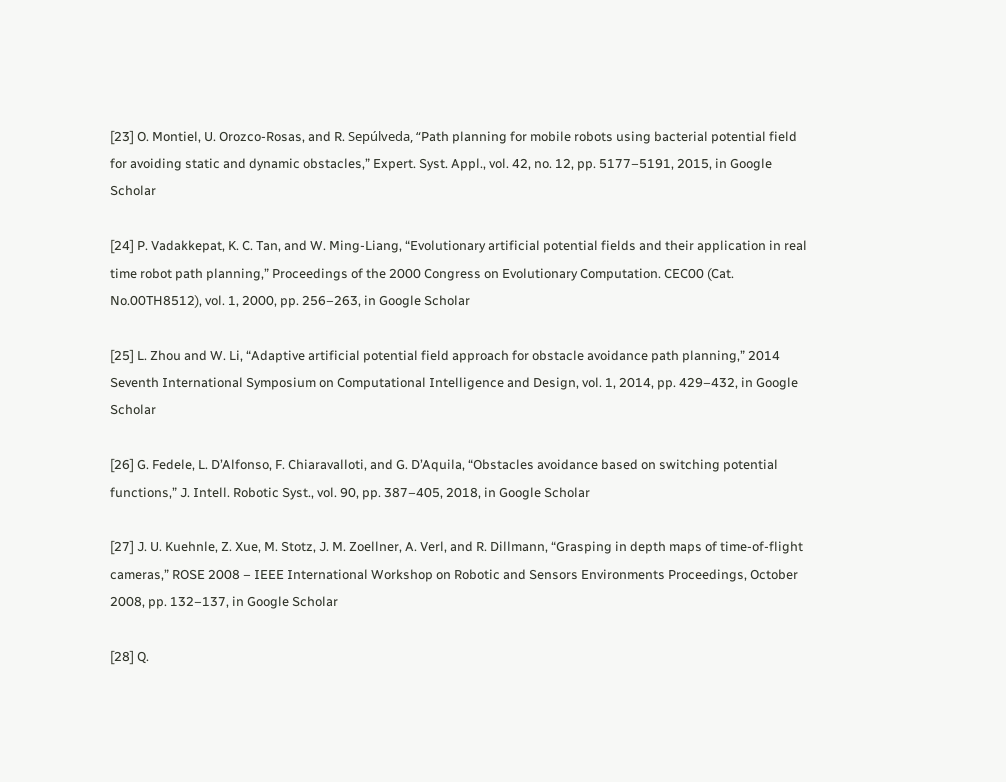[23] O. Montiel, U. Orozco-Rosas, and R. Sepúlveda, “Path planning for mobile robots using bacterial potential field for avoiding static and dynamic obstacles,” Expert. Syst. Appl., vol. 42, no. 12, pp. 5177–5191, 2015, in Google Scholar

[24] P. Vadakkepat, K. C. Tan, and W. Ming-Liang, “Evolutionary artificial potential fields and their application in real time robot path planning,” Proceedings of the 2000 Congress on Evolutionary Computation. CEC00 (Cat. No.00TH8512), vol. 1, 2000, pp. 256–263, in Google Scholar

[25] L. Zhou and W. Li, “Adaptive artificial potential field approach for obstacle avoidance path planning,” 2014 Seventh International Symposium on Computational Intelligence and Design, vol. 1, 2014, pp. 429–432, in Google Scholar

[26] G. Fedele, L. D’Alfonso, F. Chiaravalloti, and G. D’Aquila, “Obstacles avoidance based on switching potential functions,” J. Intell. Robotic Syst., vol. 90, pp. 387–405, 2018, in Google Scholar

[27] J. U. Kuehnle, Z. Xue, M. Stotz, J. M. Zoellner, A. Verl, and R. Dillmann, “Grasping in depth maps of time-of-flight cameras,” ROSE 2008 – IEEE International Workshop on Robotic and Sensors Environments Proceedings, October 2008, pp. 132–137, in Google Scholar

[28] Q.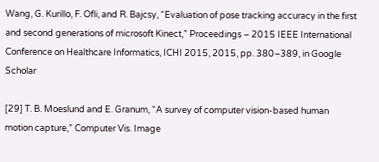Wang, G. Kurillo, F. Ofli, and R. Bajcsy, “Evaluation of pose tracking accuracy in the first and second generations of microsoft Kinect,” Proceedings – 2015 IEEE International Conference on Healthcare Informatics, ICHI 2015, 2015, pp. 380–389, in Google Scholar

[29] T. B. Moeslund and E. Granum, “A survey of computer vision-based human motion capture,” Computer Vis. Image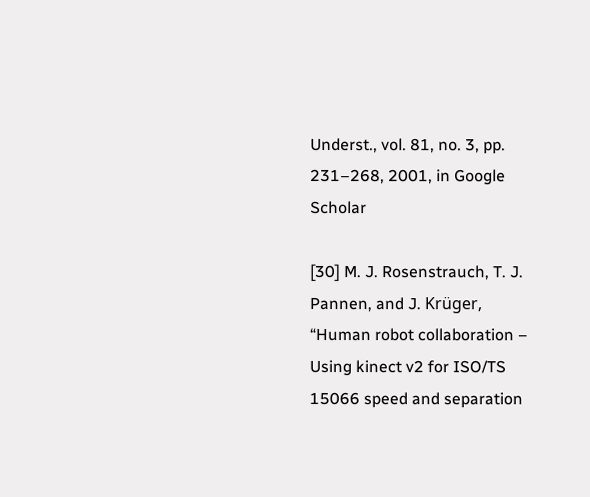Underst., vol. 81, no. 3, pp. 231–268, 2001, in Google Scholar

[30] M. J. Rosenstrauch, T. J. Pannen, and J. Krüger, “Human robot collaboration – Using kinect v2 for ISO/TS 15066 speed and separation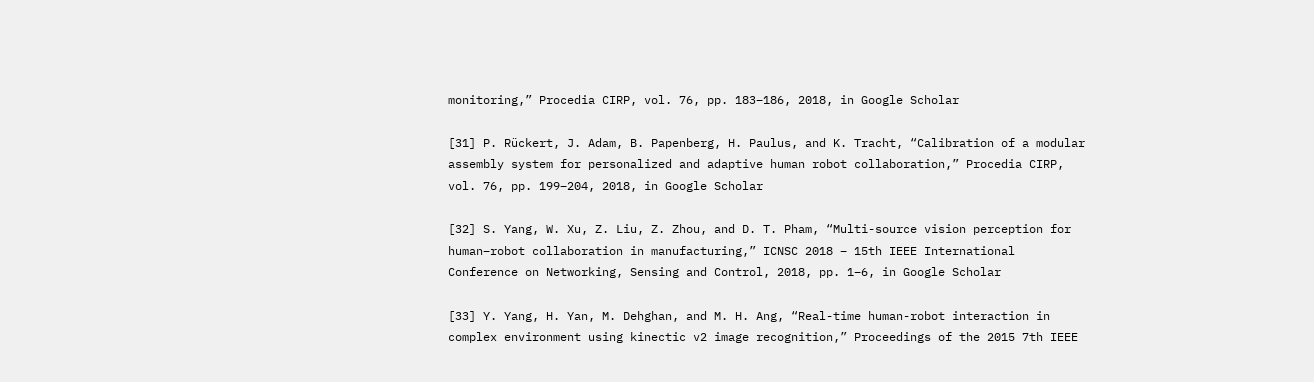monitoring,” Procedia CIRP, vol. 76, pp. 183–186, 2018, in Google Scholar

[31] P. Rückert, J. Adam, B. Papenberg, H. Paulus, and K. Tracht, “Calibration of a modular assembly system for personalized and adaptive human robot collaboration,” Procedia CIRP, vol. 76, pp. 199–204, 2018, in Google Scholar

[32] S. Yang, W. Xu, Z. Liu, Z. Zhou, and D. T. Pham, “Multi-source vision perception for human–robot collaboration in manufacturing,” ICNSC 2018 – 15th IEEE International Conference on Networking, Sensing and Control, 2018, pp. 1–6, in Google Scholar

[33] Y. Yang, H. Yan, M. Dehghan, and M. H. Ang, “Real-time human-robot interaction in complex environment using kinectic v2 image recognition,” Proceedings of the 2015 7th IEEE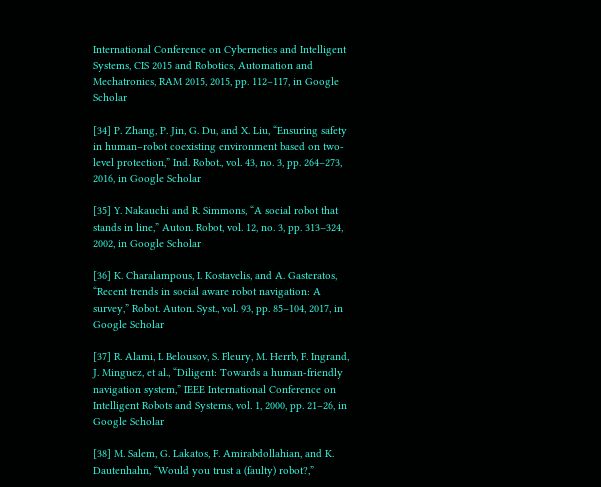International Conference on Cybernetics and Intelligent Systems, CIS 2015 and Robotics, Automation and Mechatronics, RAM 2015, 2015, pp. 112–117, in Google Scholar

[34] P. Zhang, P. Jin, G. Du, and X. Liu, “Ensuring safety in human–robot coexisting environment based on two-level protection,” Ind. Robot., vol. 43, no. 3, pp. 264–273, 2016, in Google Scholar

[35] Y. Nakauchi and R. Simmons, “A social robot that stands in line,” Auton. Robot, vol. 12, no. 3, pp. 313–324, 2002, in Google Scholar

[36] K. Charalampous, I. Kostavelis, and A. Gasteratos, “Recent trends in social aware robot navigation: A survey,” Robot. Auton. Syst., vol. 93, pp. 85–104, 2017, in Google Scholar

[37] R. Alami, I. Belousov, S. Fleury, M. Herrb, F. Ingrand, J. Minguez, et al., “Diligent: Towards a human-friendly navigation system,” IEEE International Conference on Intelligent Robots and Systems, vol. 1, 2000, pp. 21–26, in Google Scholar

[38] M. Salem, G. Lakatos, F. Amirabdollahian, and K. Dautenhahn, “Would you trust a (faulty) robot?,”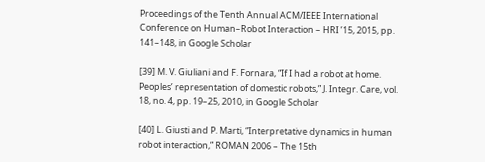Proceedings of the Tenth Annual ACM/IEEE International Conference on Human–Robot Interaction – HRI ’15, 2015, pp. 141–148, in Google Scholar

[39] M. V. Giuliani and F. Fornara, “If I had a robot at home. Peoples’ representation of domestic robots,” J. Integr. Care, vol. 18, no. 4, pp. 19–25, 2010, in Google Scholar

[40] L. Giusti and P. Marti, “Interpretative dynamics in human robot interaction,” ROMAN 2006 – The 15th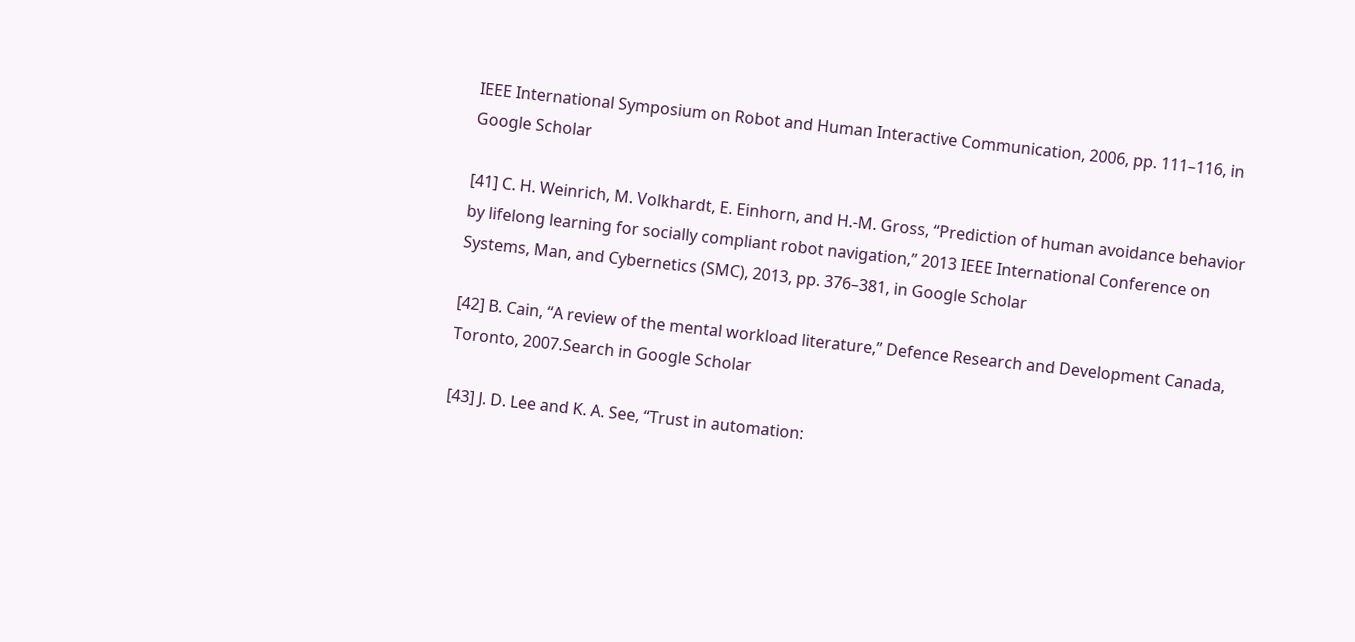IEEE International Symposium on Robot and Human Interactive Communication, 2006, pp. 111–116, in Google Scholar

[41] C. H. Weinrich, M. Volkhardt, E. Einhorn, and H.-M. Gross, “Prediction of human avoidance behavior by lifelong learning for socially compliant robot navigation,” 2013 IEEE International Conference on Systems, Man, and Cybernetics (SMC), 2013, pp. 376–381, in Google Scholar

[42] B. Cain, “A review of the mental workload literature,” Defence Research and Development Canada, Toronto, 2007.Search in Google Scholar

[43] J. D. Lee and K. A. See, “Trust in automation: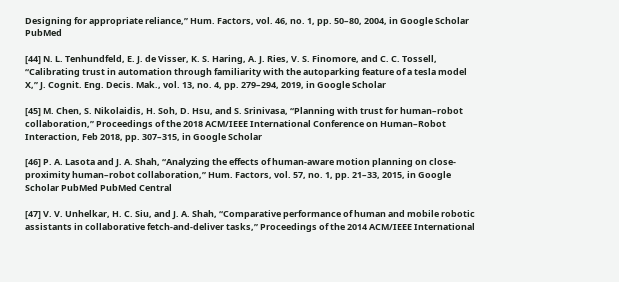Designing for appropriate reliance,” Hum. Factors, vol. 46, no. 1, pp. 50–80, 2004, in Google Scholar PubMed

[44] N. L. Tenhundfeld, E. J. de Visser, K. S. Haring, A. J. Ries, V. S. Finomore, and C. C. Tossell, “Calibrating trust in automation through familiarity with the autoparking feature of a tesla model X,” J. Cognit. Eng. Decis. Mak., vol. 13, no. 4, pp. 279–294, 2019, in Google Scholar

[45] M. Chen, S. Nikolaidis, H. Soh, D. Hsu, and S. Srinivasa, “Planning with trust for human–robot collaboration,” Proceedings of the 2018 ACM/IEEE International Conference on Human–Robot Interaction, Feb 2018, pp. 307–315, in Google Scholar

[46] P. A. Lasota and J. A. Shah, “Analyzing the effects of human-aware motion planning on close-proximity human–robot collaboration,” Hum. Factors, vol. 57, no. 1, pp. 21–33, 2015, in Google Scholar PubMed PubMed Central

[47] V. V. Unhelkar, H. C. Siu, and J. A. Shah, “Comparative performance of human and mobile robotic assistants in collaborative fetch-and-deliver tasks,” Proceedings of the 2014 ACM/IEEE International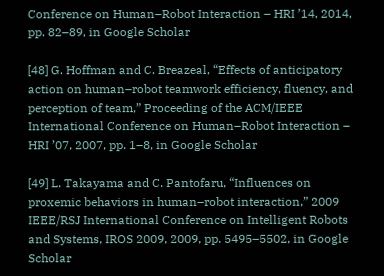Conference on Human–Robot Interaction – HRI ’14, 2014, pp. 82–89, in Google Scholar

[48] G. Hoffman and C. Breazeal, “Effects of anticipatory action on human–robot teamwork efficiency, fluency, and perception of team,” Proceeding of the ACM/IEEE International Conference on Human–Robot Interaction – HRI ’07, 2007, pp. 1–8, in Google Scholar

[49] L. Takayama and C. Pantofaru, “Influences on proxemic behaviors in human–robot interaction,” 2009 IEEE/RSJ International Conference on Intelligent Robots and Systems, IROS 2009, 2009, pp. 5495–5502, in Google Scholar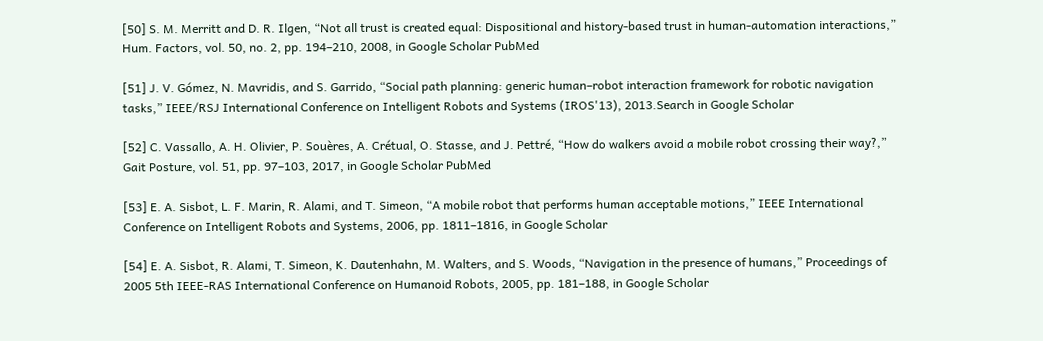[50] S. M. Merritt and D. R. Ilgen, “Not all trust is created equal: Dispositional and history-based trust in human-automation interactions,” Hum. Factors, vol. 50, no. 2, pp. 194–210, 2008, in Google Scholar PubMed

[51] J. V. Gómez, N. Mavridis, and S. Garrido, “Social path planning: generic human–robot interaction framework for robotic navigation tasks,” IEEE/RSJ International Conference on Intelligent Robots and Systems (IROS'13), 2013.Search in Google Scholar

[52] C. Vassallo, A. H. Olivier, P. Souères, A. Crétual, O. Stasse, and J. Pettré, “How do walkers avoid a mobile robot crossing their way?,” Gait Posture, vol. 51, pp. 97–103, 2017, in Google Scholar PubMed

[53] E. A. Sisbot, L. F. Marin, R. Alami, and T. Simeon, “A mobile robot that performs human acceptable motions,” IEEE International Conference on Intelligent Robots and Systems, 2006, pp. 1811–1816, in Google Scholar

[54] E. A. Sisbot, R. Alami, T. Simeon, K. Dautenhahn, M. Walters, and S. Woods, “Navigation in the presence of humans,” Proceedings of 2005 5th IEEE-RAS International Conference on Humanoid Robots, 2005, pp. 181–188, in Google Scholar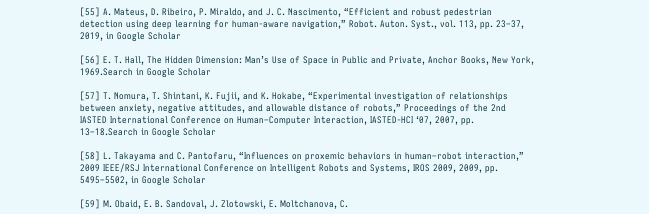[55] A. Mateus, D. Ribeiro, P. Miraldo, and J. C. Nascimento, “Efficient and robust pedestrian detection using deep learning for human-aware navigation,” Robot. Auton. Syst., vol. 113, pp. 23–37, 2019, in Google Scholar

[56] E. T. Hall, The Hidden Dimension: Man’s Use of Space in Public and Private, Anchor Books, New York, 1969.Search in Google Scholar

[57] T. Nomura, T. Shintani, K. Fujii, and K. Hokabe, “Experimental investigation of relationships between anxiety, negative attitudes, and allowable distance of robots,” Proceedings of the 2nd IASTED International Conference on Human–Computer Interaction, IASTED-HCI ‘07, 2007, pp. 13–18.Search in Google Scholar

[58] L. Takayama and C. Pantofaru, “Influences on proxemic behaviors in human–robot interaction,” 2009 IEEE/RSJ International Conference on Intelligent Robots and Systems, IROS 2009, 2009, pp. 5495–5502, in Google Scholar

[59] M. Obaid, E. B. Sandoval, J. Zlotowski, E. Moltchanova, C.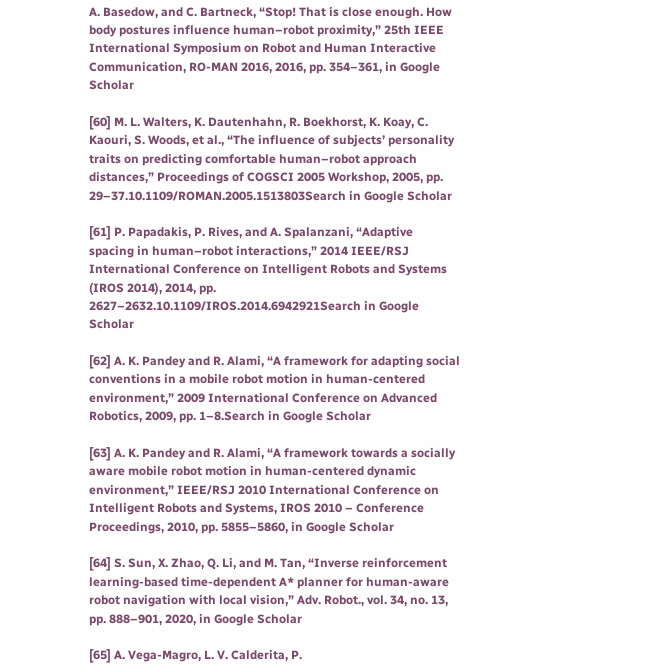A. Basedow, and C. Bartneck, “Stop! That is close enough. How body postures influence human–robot proximity,” 25th IEEE International Symposium on Robot and Human Interactive Communication, RO-MAN 2016, 2016, pp. 354–361, in Google Scholar

[60] M. L. Walters, K. Dautenhahn, R. Boekhorst, K. Koay, C. Kaouri, S. Woods, et al., “The influence of subjects’ personality traits on predicting comfortable human–robot approach distances,” Proceedings of COGSCI 2005 Workshop, 2005, pp. 29–37.10.1109/ROMAN.2005.1513803Search in Google Scholar

[61] P. Papadakis, P. Rives, and A. Spalanzani, “Adaptive spacing in human–robot interactions,” 2014 IEEE/RSJ International Conference on Intelligent Robots and Systems (IROS 2014), 2014, pp. 2627–2632.10.1109/IROS.2014.6942921Search in Google Scholar

[62] A. K. Pandey and R. Alami, “A framework for adapting social conventions in a mobile robot motion in human-centered environment,” 2009 International Conference on Advanced Robotics, 2009, pp. 1–8.Search in Google Scholar

[63] A. K. Pandey and R. Alami, “A framework towards a socially aware mobile robot motion in human-centered dynamic environment,” IEEE/RSJ 2010 International Conference on Intelligent Robots and Systems, IROS 2010 – Conference Proceedings, 2010, pp. 5855–5860, in Google Scholar

[64] S. Sun, X. Zhao, Q. Li, and M. Tan, “Inverse reinforcement learning-based time-dependent A* planner for human-aware robot navigation with local vision,” Adv. Robot., vol. 34, no. 13, pp. 888–901, 2020, in Google Scholar

[65] A. Vega-Magro, L. V. Calderita, P.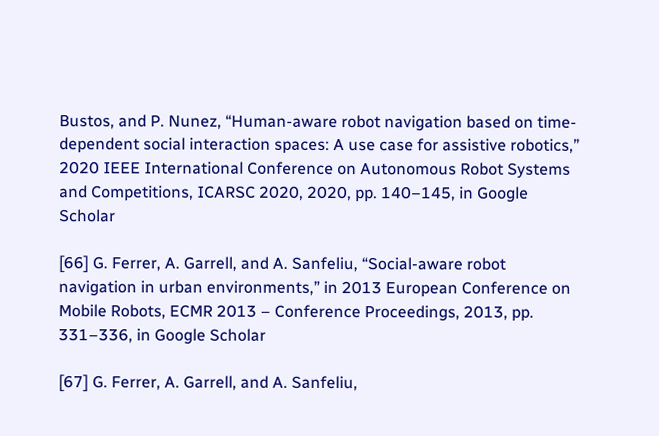Bustos, and P. Nunez, “Human-aware robot navigation based on time-dependent social interaction spaces: A use case for assistive robotics,” 2020 IEEE International Conference on Autonomous Robot Systems and Competitions, ICARSC 2020, 2020, pp. 140–145, in Google Scholar

[66] G. Ferrer, A. Garrell, and A. Sanfeliu, “Social-aware robot navigation in urban environments,” in 2013 European Conference on Mobile Robots, ECMR 2013 – Conference Proceedings, 2013, pp. 331–336, in Google Scholar

[67] G. Ferrer, A. Garrell, and A. Sanfeliu,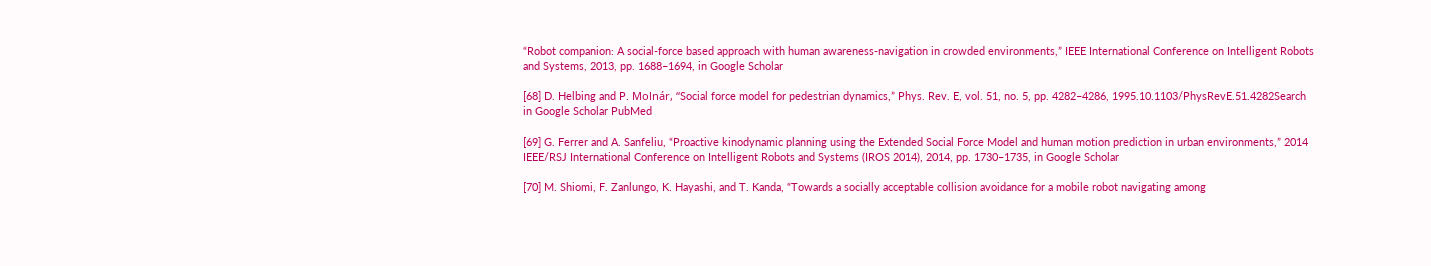“Robot companion: A social-force based approach with human awareness-navigation in crowded environments,” IEEE International Conference on Intelligent Robots and Systems, 2013, pp. 1688–1694, in Google Scholar

[68] D. Helbing and P. Molnár, “Social force model for pedestrian dynamics,” Phys. Rev. E, vol. 51, no. 5, pp. 4282–4286, 1995.10.1103/PhysRevE.51.4282Search in Google Scholar PubMed

[69] G. Ferrer and A. Sanfeliu, “Proactive kinodynamic planning using the Extended Social Force Model and human motion prediction in urban environments,” 2014 IEEE/RSJ International Conference on Intelligent Robots and Systems (IROS 2014), 2014, pp. 1730–1735, in Google Scholar

[70] M. Shiomi, F. Zanlungo, K. Hayashi, and T. Kanda, “Towards a socially acceptable collision avoidance for a mobile robot navigating among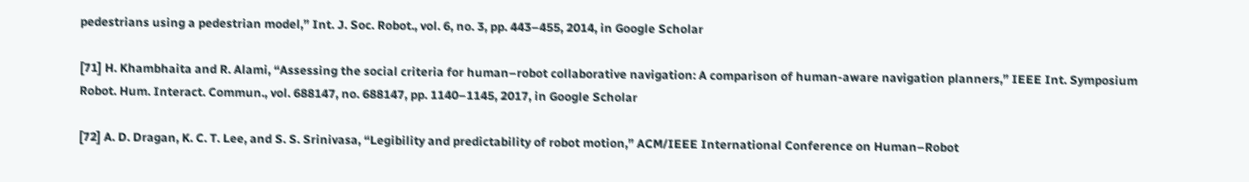pedestrians using a pedestrian model,” Int. J. Soc. Robot., vol. 6, no. 3, pp. 443–455, 2014, in Google Scholar

[71] H. Khambhaita and R. Alami, “Assessing the social criteria for human–robot collaborative navigation: A comparison of human-aware navigation planners,” IEEE Int. Symposium Robot. Hum. Interact. Commun., vol. 688147, no. 688147, pp. 1140–1145, 2017, in Google Scholar

[72] A. D. Dragan, K. C. T. Lee, and S. S. Srinivasa, “Legibility and predictability of robot motion,” ACM/IEEE International Conference on Human–Robot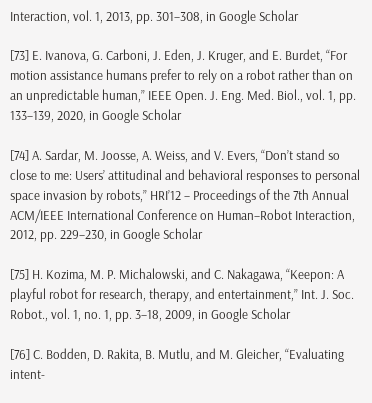Interaction, vol. 1, 2013, pp. 301–308, in Google Scholar

[73] E. Ivanova, G. Carboni, J. Eden, J. Kruger, and E. Burdet, “For motion assistance humans prefer to rely on a robot rather than on an unpredictable human,” IEEE Open. J. Eng. Med. Biol., vol. 1, pp. 133–139, 2020, in Google Scholar

[74] A. Sardar, M. Joosse, A. Weiss, and V. Evers, “Don’t stand so close to me: Users’ attitudinal and behavioral responses to personal space invasion by robots,” HRI’12 – Proceedings of the 7th Annual ACM/IEEE International Conference on Human–Robot Interaction, 2012, pp. 229–230, in Google Scholar

[75] H. Kozima, M. P. Michalowski, and C. Nakagawa, “Keepon: A playful robot for research, therapy, and entertainment,” Int. J. Soc. Robot., vol. 1, no. 1, pp. 3–18, 2009, in Google Scholar

[76] C. Bodden, D. Rakita, B. Mutlu, and M. Gleicher, “Evaluating intent-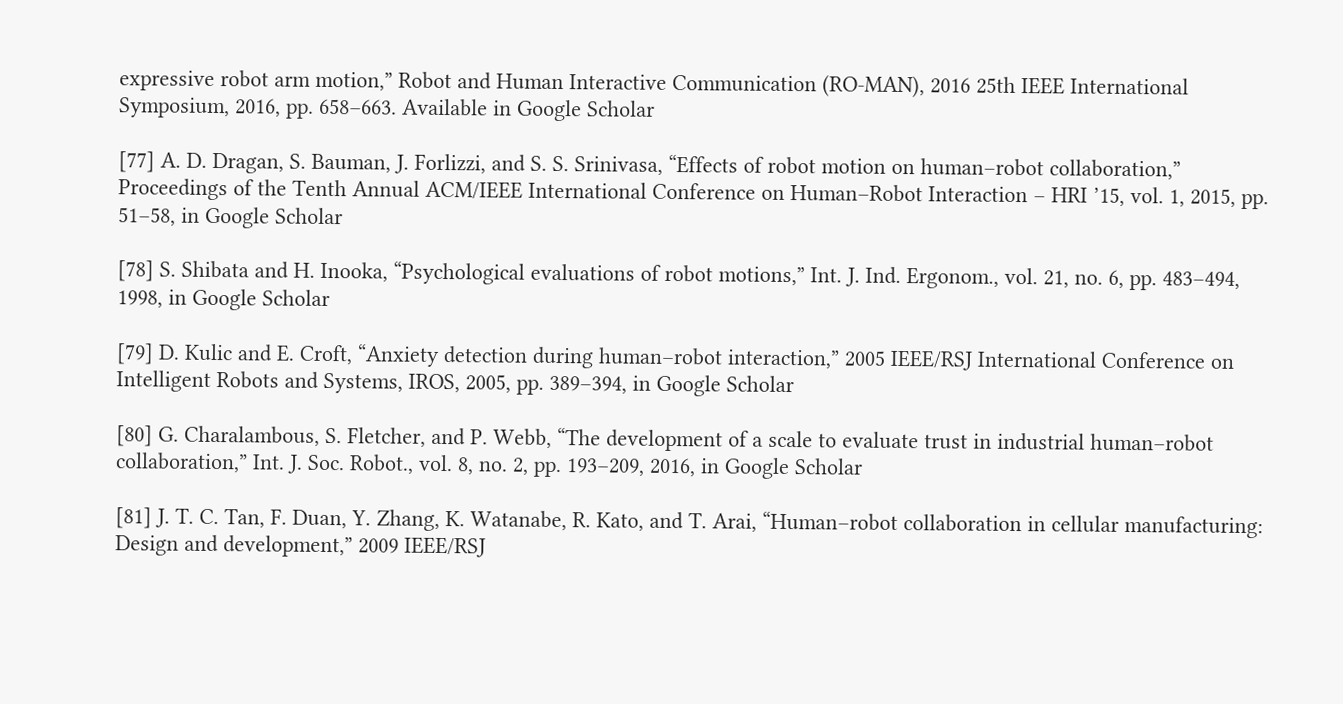expressive robot arm motion,” Robot and Human Interactive Communication (RO-MAN), 2016 25th IEEE International Symposium, 2016, pp. 658–663. Available in Google Scholar

[77] A. D. Dragan, S. Bauman, J. Forlizzi, and S. S. Srinivasa, “Effects of robot motion on human–robot collaboration,” Proceedings of the Tenth Annual ACM/IEEE International Conference on Human–Robot Interaction – HRI ’15, vol. 1, 2015, pp. 51–58, in Google Scholar

[78] S. Shibata and H. Inooka, “Psychological evaluations of robot motions,” Int. J. Ind. Ergonom., vol. 21, no. 6, pp. 483–494, 1998, in Google Scholar

[79] D. Kulic and E. Croft, “Anxiety detection during human–robot interaction,” 2005 IEEE/RSJ International Conference on Intelligent Robots and Systems, IROS, 2005, pp. 389–394, in Google Scholar

[80] G. Charalambous, S. Fletcher, and P. Webb, “The development of a scale to evaluate trust in industrial human–robot collaboration,” Int. J. Soc. Robot., vol. 8, no. 2, pp. 193–209, 2016, in Google Scholar

[81] J. T. C. Tan, F. Duan, Y. Zhang, K. Watanabe, R. Kato, and T. Arai, “Human–robot collaboration in cellular manufacturing: Design and development,” 2009 IEEE/RSJ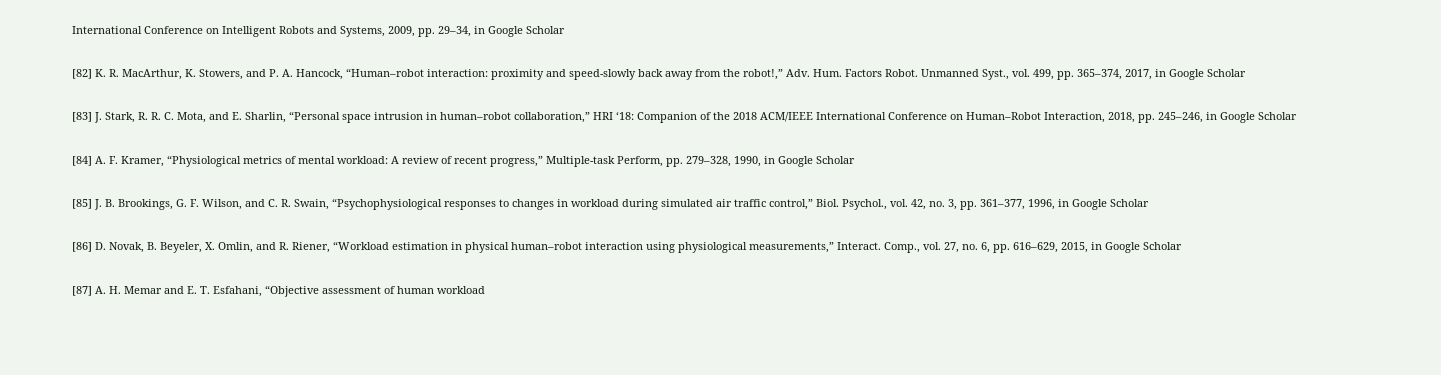International Conference on Intelligent Robots and Systems, 2009, pp. 29–34, in Google Scholar

[82] K. R. MacArthur, K. Stowers, and P. A. Hancock, “Human–robot interaction: proximity and speed-slowly back away from the robot!,” Adv. Hum. Factors Robot. Unmanned Syst., vol. 499, pp. 365–374, 2017, in Google Scholar

[83] J. Stark, R. R. C. Mota, and E. Sharlin, “Personal space intrusion in human–robot collaboration,” HRI ‘18: Companion of the 2018 ACM/IEEE International Conference on Human–Robot Interaction, 2018, pp. 245–246, in Google Scholar

[84] A. F. Kramer, “Physiological metrics of mental workload: A review of recent progress,” Multiple-task Perform, pp. 279–328, 1990, in Google Scholar

[85] J. B. Brookings, G. F. Wilson, and C. R. Swain, “Psychophysiological responses to changes in workload during simulated air traffic control,” Biol. Psychol., vol. 42, no. 3, pp. 361–377, 1996, in Google Scholar

[86] D. Novak, B. Beyeler, X. Omlin, and R. Riener, “Workload estimation in physical human–robot interaction using physiological measurements,” Interact. Comp., vol. 27, no. 6, pp. 616–629, 2015, in Google Scholar

[87] A. H. Memar and E. T. Esfahani, “Objective assessment of human workload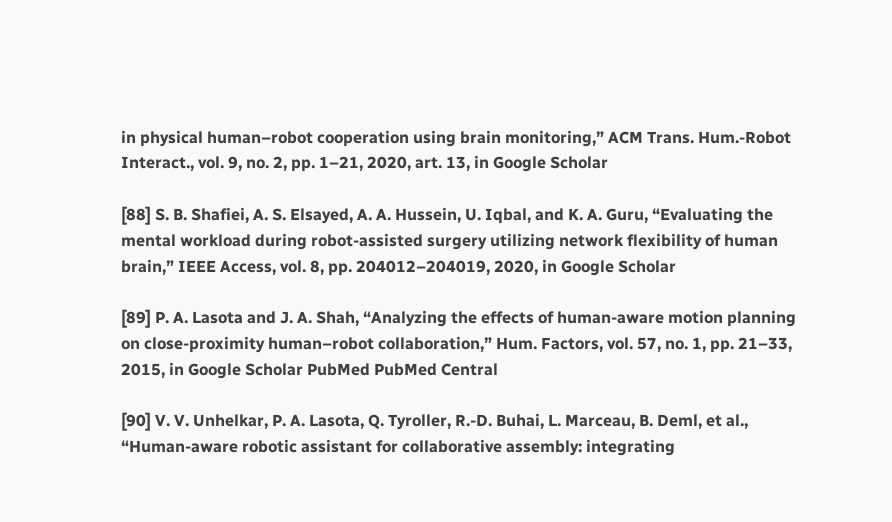in physical human–robot cooperation using brain monitoring,” ACM Trans. Hum.-Robot Interact., vol. 9, no. 2, pp. 1–21, 2020, art. 13, in Google Scholar

[88] S. B. Shafiei, A. S. Elsayed, A. A. Hussein, U. Iqbal, and K. A. Guru, “Evaluating the mental workload during robot-assisted surgery utilizing network flexibility of human brain,” IEEE Access, vol. 8, pp. 204012–204019, 2020, in Google Scholar

[89] P. A. Lasota and J. A. Shah, “Analyzing the effects of human-aware motion planning on close-proximity human–robot collaboration,” Hum. Factors, vol. 57, no. 1, pp. 21–33, 2015, in Google Scholar PubMed PubMed Central

[90] V. V. Unhelkar, P. A. Lasota, Q. Tyroller, R.-D. Buhai, L. Marceau, B. Deml, et al., “Human-aware robotic assistant for collaborative assembly: integrating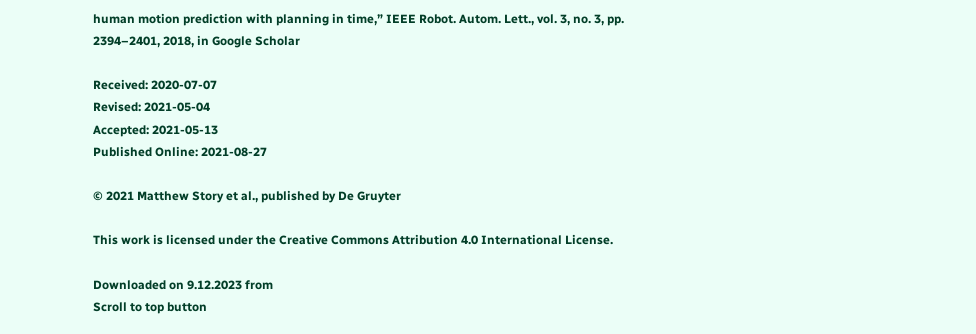human motion prediction with planning in time,” IEEE Robot. Autom. Lett., vol. 3, no. 3, pp. 2394–2401, 2018, in Google Scholar

Received: 2020-07-07
Revised: 2021-05-04
Accepted: 2021-05-13
Published Online: 2021-08-27

© 2021 Matthew Story et al., published by De Gruyter

This work is licensed under the Creative Commons Attribution 4.0 International License.

Downloaded on 9.12.2023 from
Scroll to top button